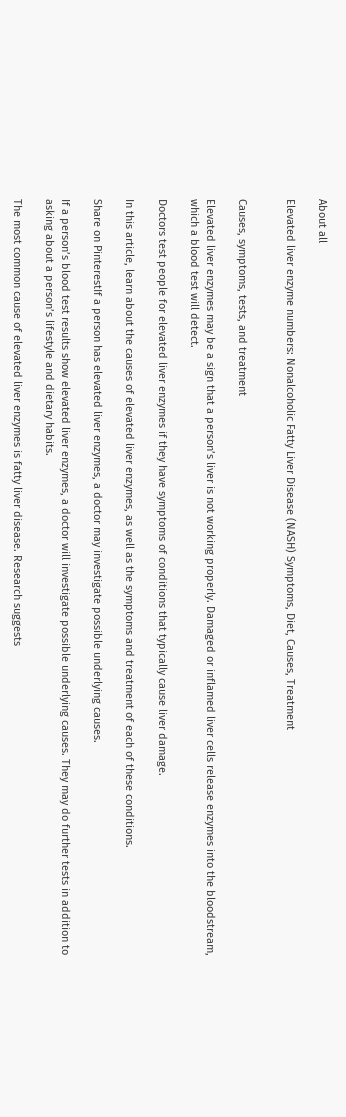About all

Elevated liver enzyme numbers: Nonalcoholic Fatty Liver Disease (NASH) Symptoms, Diet, Causes, Treatment


Causes, symptoms, tests, and treatment

Elevated liver enzymes may be a sign that a person’s liver is not working properly. Damaged or inflamed liver cells release enzymes into the bloodstream, which a blood test will detect.

Doctors test people for elevated liver enzymes if they have symptoms of conditions that typically cause liver damage.

In this article, learn about the causes of elevated liver enzymes, as well as the symptoms and treatment of each of these conditions.

Share on PinterestIf a person has elevated liver enzymes, a doctor may investigate possible underlying causes.

If a person’s blood test results show elevated liver enzymes, a doctor will investigate possible underlying causes. They may do further tests in addition to asking about a person’s lifestyle and dietary habits.

The most common cause of elevated liver enzymes is fatty liver disease. Research suggests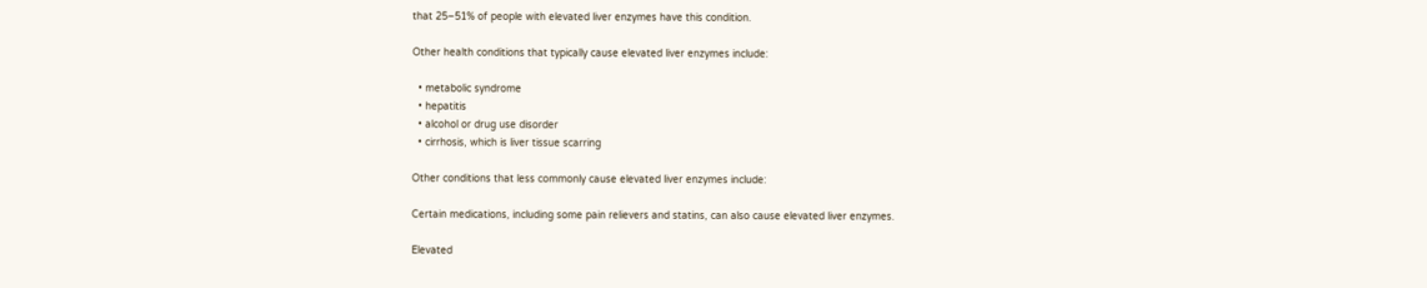that 25–51% of people with elevated liver enzymes have this condition.

Other health conditions that typically cause elevated liver enzymes include:

  • metabolic syndrome
  • hepatitis
  • alcohol or drug use disorder
  • cirrhosis, which is liver tissue scarring

Other conditions that less commonly cause elevated liver enzymes include:

Certain medications, including some pain relievers and statins, can also cause elevated liver enzymes.

Elevated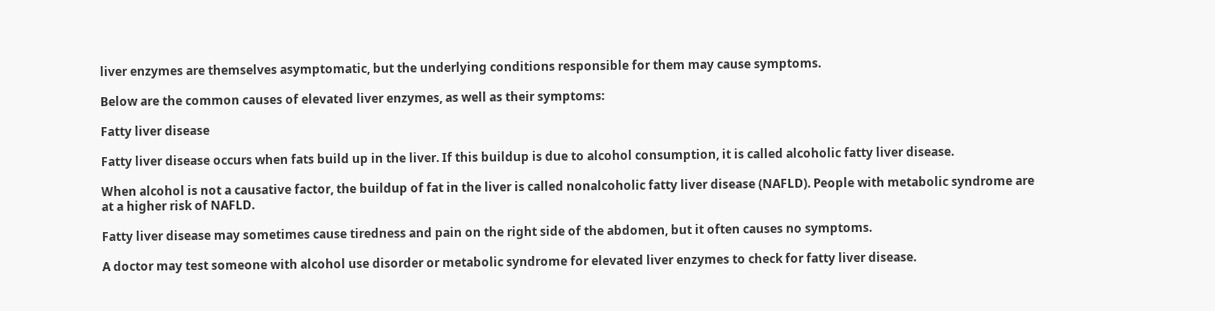liver enzymes are themselves asymptomatic, but the underlying conditions responsible for them may cause symptoms.

Below are the common causes of elevated liver enzymes, as well as their symptoms:

Fatty liver disease

Fatty liver disease occurs when fats build up in the liver. If this buildup is due to alcohol consumption, it is called alcoholic fatty liver disease.

When alcohol is not a causative factor, the buildup of fat in the liver is called nonalcoholic fatty liver disease (NAFLD). People with metabolic syndrome are at a higher risk of NAFLD.

Fatty liver disease may sometimes cause tiredness and pain on the right side of the abdomen, but it often causes no symptoms.

A doctor may test someone with alcohol use disorder or metabolic syndrome for elevated liver enzymes to check for fatty liver disease.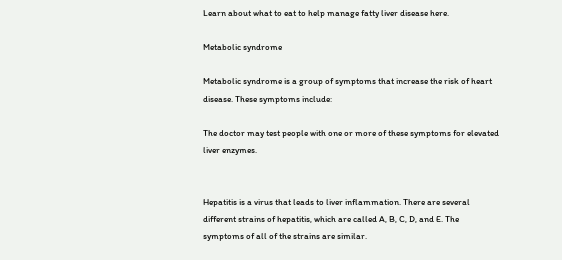Learn about what to eat to help manage fatty liver disease here.

Metabolic syndrome

Metabolic syndrome is a group of symptoms that increase the risk of heart disease. These symptoms include:

The doctor may test people with one or more of these symptoms for elevated liver enzymes.


Hepatitis is a virus that leads to liver inflammation. There are several different strains of hepatitis, which are called A, B, C, D, and E. The symptoms of all of the strains are similar.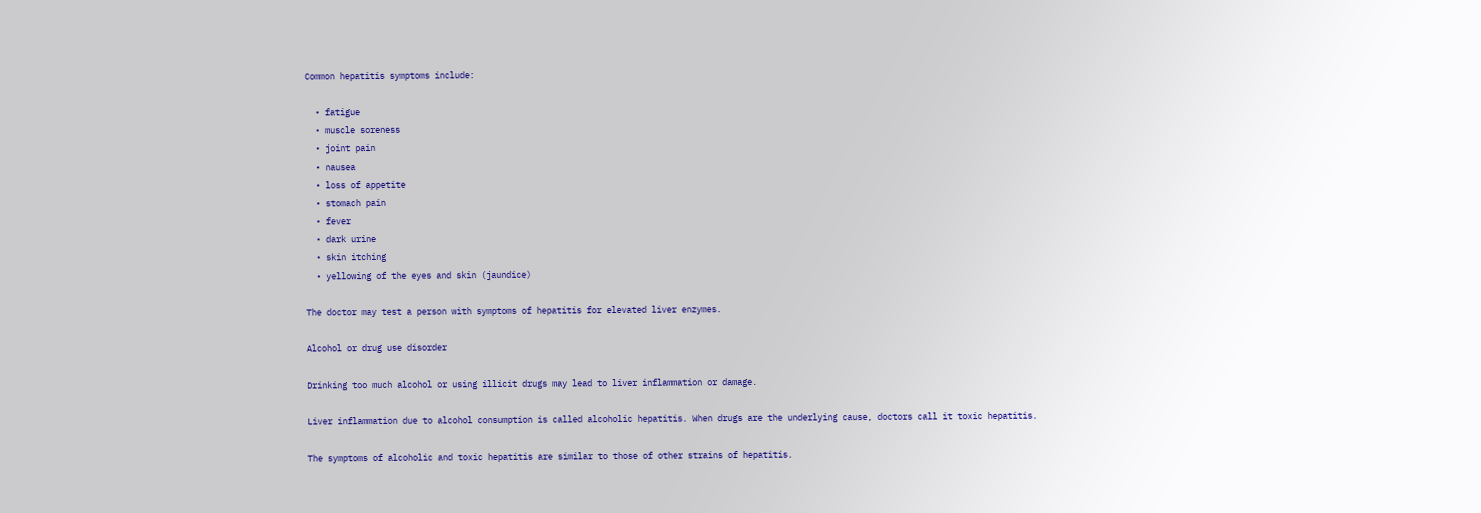Common hepatitis symptoms include:

  • fatigue
  • muscle soreness
  • joint pain
  • nausea
  • loss of appetite
  • stomach pain
  • fever
  • dark urine
  • skin itching
  • yellowing of the eyes and skin (jaundice)

The doctor may test a person with symptoms of hepatitis for elevated liver enzymes.

Alcohol or drug use disorder

Drinking too much alcohol or using illicit drugs may lead to liver inflammation or damage.

Liver inflammation due to alcohol consumption is called alcoholic hepatitis. When drugs are the underlying cause, doctors call it toxic hepatitis.

The symptoms of alcoholic and toxic hepatitis are similar to those of other strains of hepatitis.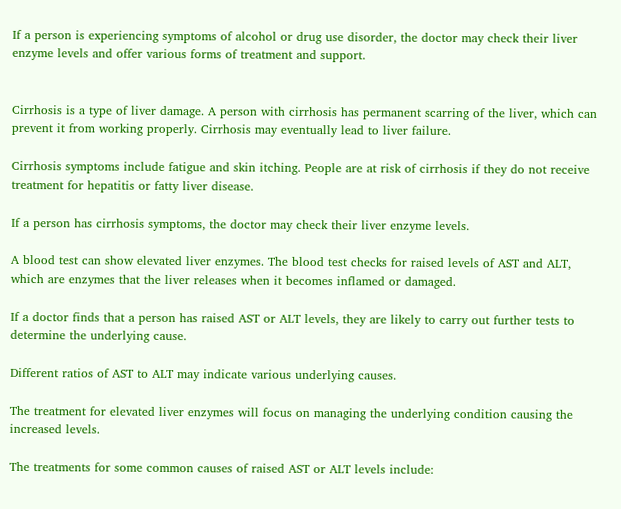If a person is experiencing symptoms of alcohol or drug use disorder, the doctor may check their liver enzyme levels and offer various forms of treatment and support.


Cirrhosis is a type of liver damage. A person with cirrhosis has permanent scarring of the liver, which can prevent it from working properly. Cirrhosis may eventually lead to liver failure.

Cirrhosis symptoms include fatigue and skin itching. People are at risk of cirrhosis if they do not receive treatment for hepatitis or fatty liver disease.

If a person has cirrhosis symptoms, the doctor may check their liver enzyme levels.

A blood test can show elevated liver enzymes. The blood test checks for raised levels of AST and ALT, which are enzymes that the liver releases when it becomes inflamed or damaged.

If a doctor finds that a person has raised AST or ALT levels, they are likely to carry out further tests to determine the underlying cause.

Different ratios of AST to ALT may indicate various underlying causes.

The treatment for elevated liver enzymes will focus on managing the underlying condition causing the increased levels.

The treatments for some common causes of raised AST or ALT levels include: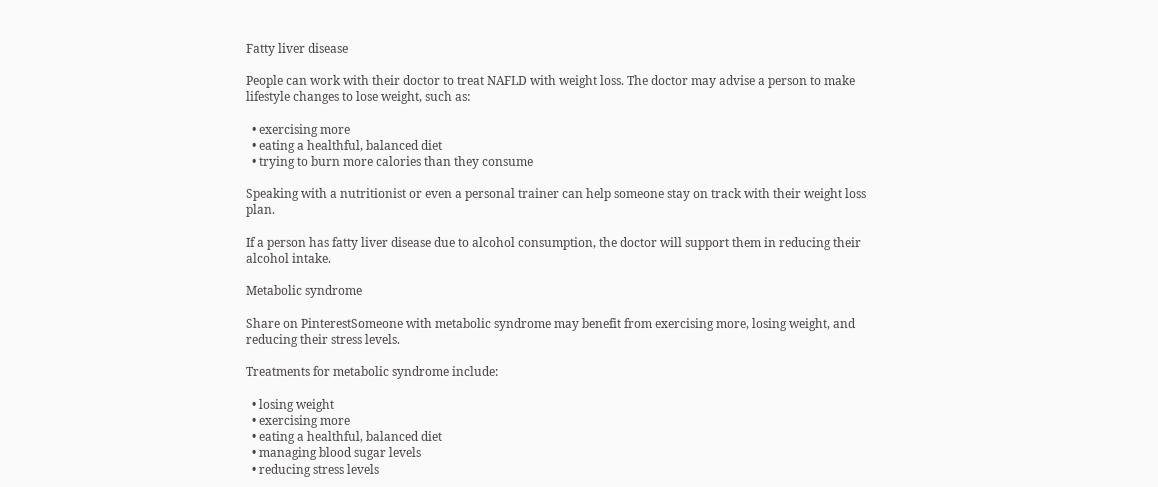Fatty liver disease

People can work with their doctor to treat NAFLD with weight loss. The doctor may advise a person to make lifestyle changes to lose weight, such as:

  • exercising more
  • eating a healthful, balanced diet
  • trying to burn more calories than they consume

Speaking with a nutritionist or even a personal trainer can help someone stay on track with their weight loss plan.

If a person has fatty liver disease due to alcohol consumption, the doctor will support them in reducing their alcohol intake.

Metabolic syndrome

Share on PinterestSomeone with metabolic syndrome may benefit from exercising more, losing weight, and reducing their stress levels.

Treatments for metabolic syndrome include:

  • losing weight
  • exercising more
  • eating a healthful, balanced diet
  • managing blood sugar levels
  • reducing stress levels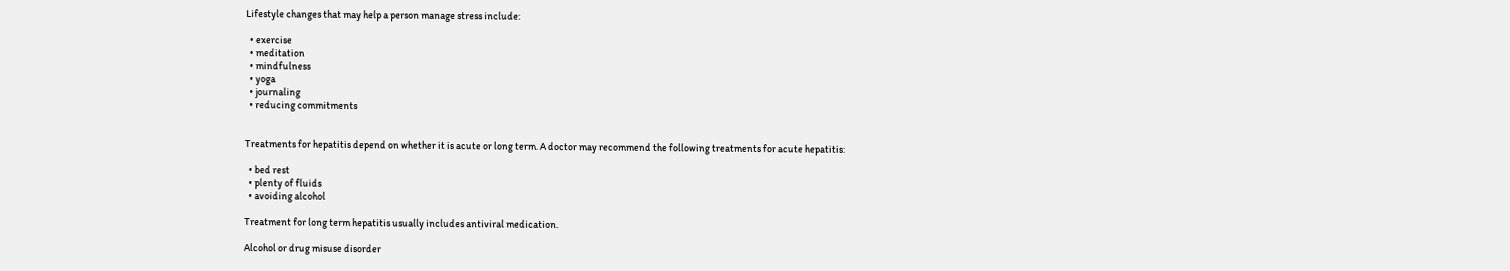Lifestyle changes that may help a person manage stress include:

  • exercise
  • meditation
  • mindfulness
  • yoga
  • journaling
  • reducing commitments


Treatments for hepatitis depend on whether it is acute or long term. A doctor may recommend the following treatments for acute hepatitis:

  • bed rest
  • plenty of fluids
  • avoiding alcohol

Treatment for long term hepatitis usually includes antiviral medication.

Alcohol or drug misuse disorder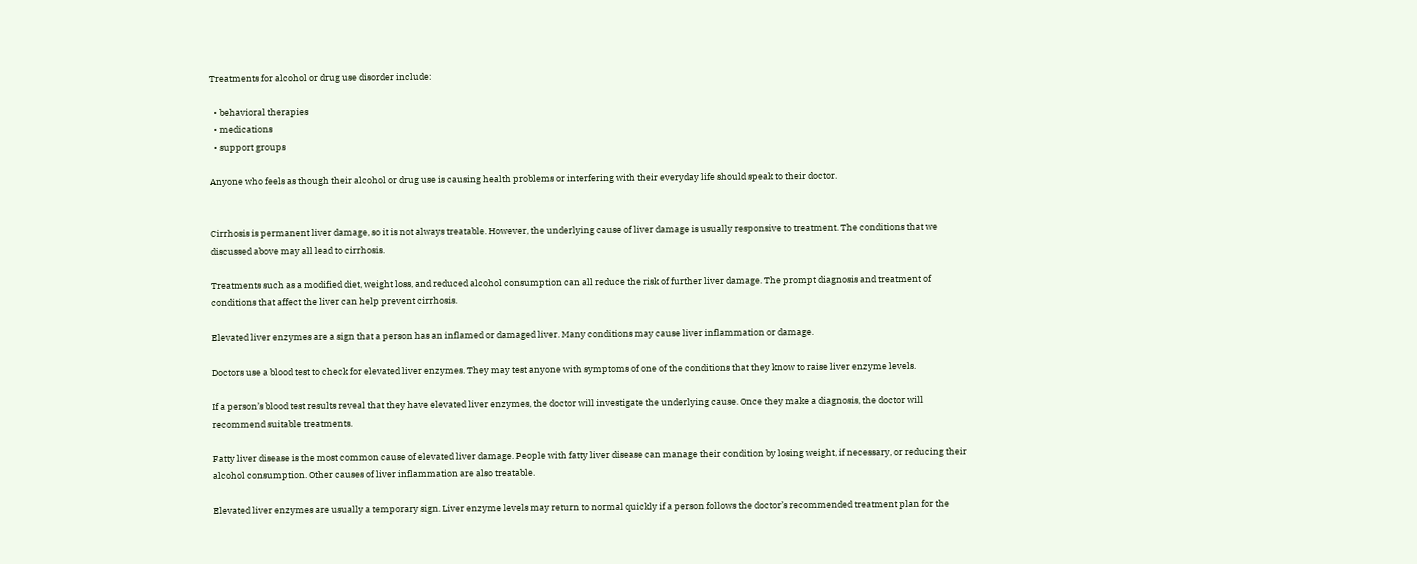Treatments for alcohol or drug use disorder include:

  • behavioral therapies
  • medications
  • support groups

Anyone who feels as though their alcohol or drug use is causing health problems or interfering with their everyday life should speak to their doctor.


Cirrhosis is permanent liver damage, so it is not always treatable. However, the underlying cause of liver damage is usually responsive to treatment. The conditions that we discussed above may all lead to cirrhosis.

Treatments such as a modified diet, weight loss, and reduced alcohol consumption can all reduce the risk of further liver damage. The prompt diagnosis and treatment of conditions that affect the liver can help prevent cirrhosis.

Elevated liver enzymes are a sign that a person has an inflamed or damaged liver. Many conditions may cause liver inflammation or damage.

Doctors use a blood test to check for elevated liver enzymes. They may test anyone with symptoms of one of the conditions that they know to raise liver enzyme levels.

If a person’s blood test results reveal that they have elevated liver enzymes, the doctor will investigate the underlying cause. Once they make a diagnosis, the doctor will recommend suitable treatments.

Fatty liver disease is the most common cause of elevated liver damage. People with fatty liver disease can manage their condition by losing weight, if necessary, or reducing their alcohol consumption. Other causes of liver inflammation are also treatable.

Elevated liver enzymes are usually a temporary sign. Liver enzyme levels may return to normal quickly if a person follows the doctor’s recommended treatment plan for the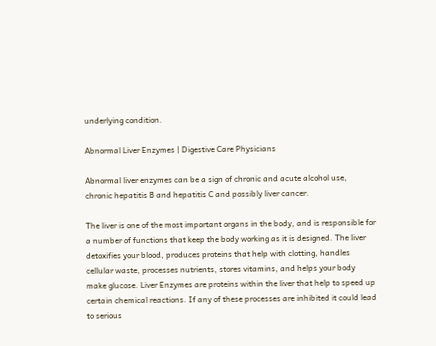underlying condition.

Abnormal Liver Enzymes | Digestive Care Physicians

Abnormal liver enzymes can be a sign of chronic and acute alcohol use, chronic hepatitis B and hepatitis C and possibly liver cancer.

The liver is one of the most important organs in the body, and is responsible for a number of functions that keep the body working as it is designed. The liver detoxifies your blood, produces proteins that help with clotting, handles cellular waste, processes nutrients, stores vitamins, and helps your body make glucose. Liver Enzymes are proteins within the liver that help to speed up certain chemical reactions. If any of these processes are inhibited it could lead to serious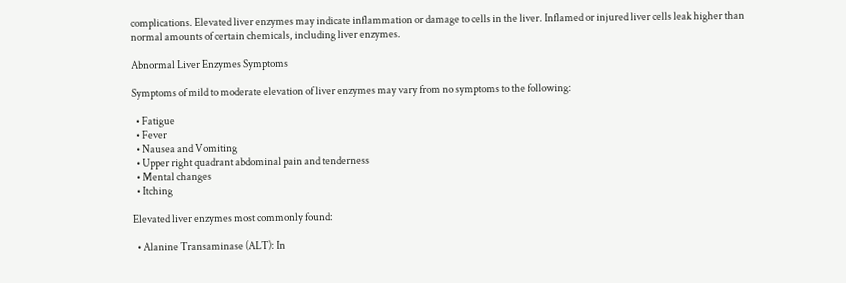complications. Elevated liver enzymes may indicate inflammation or damage to cells in the liver. Inflamed or injured liver cells leak higher than normal amounts of certain chemicals, including liver enzymes.

Abnormal Liver Enzymes Symptoms

Symptoms of mild to moderate elevation of liver enzymes may vary from no symptoms to the following:

  • Fatigue
  • Fever
  • Nausea and Vomiting
  • Upper right quadrant abdominal pain and tenderness
  • Mental changes
  • Itching

Elevated liver enzymes most commonly found:

  • Alanine Transaminase (ALT): In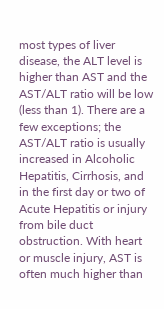most types of liver disease, the ALT level is higher than AST and the AST/ALT ratio will be low (less than 1). There are a few exceptions; the AST/ALT ratio is usually increased in Alcoholic Hepatitis, Cirrhosis, and in the first day or two of Acute Hepatitis or injury from bile duct obstruction. With heart or muscle injury, AST is often much higher than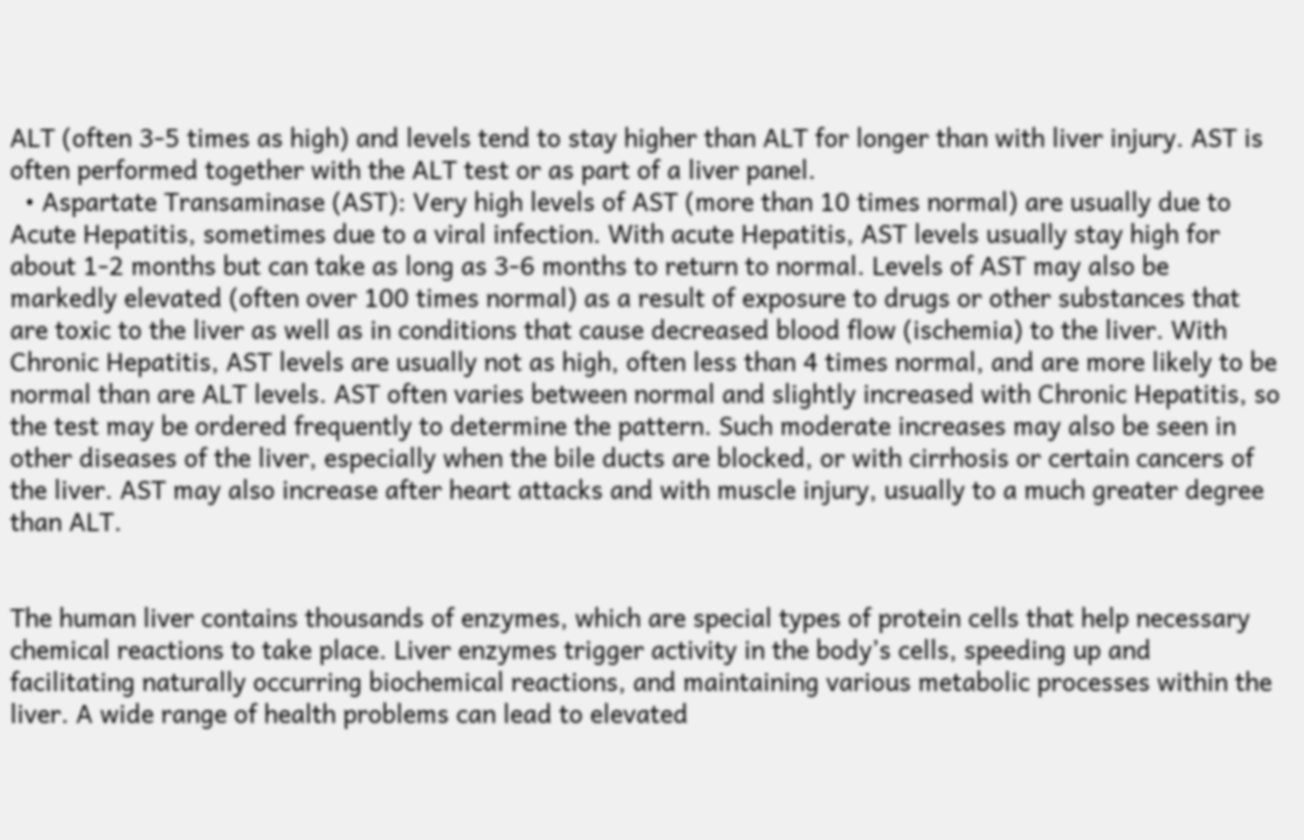ALT (often 3-5 times as high) and levels tend to stay higher than ALT for longer than with liver injury. AST is often performed together with the ALT test or as part of a liver panel.
  • Aspartate Transaminase (AST): Very high levels of AST (more than 10 times normal) are usually due to Acute Hepatitis, sometimes due to a viral infection. With acute Hepatitis, AST levels usually stay high for about 1-2 months but can take as long as 3-6 months to return to normal. Levels of AST may also be markedly elevated (often over 100 times normal) as a result of exposure to drugs or other substances that are toxic to the liver as well as in conditions that cause decreased blood flow (ischemia) to the liver. With Chronic Hepatitis, AST levels are usually not as high, often less than 4 times normal, and are more likely to be normal than are ALT levels. AST often varies between normal and slightly increased with Chronic Hepatitis, so the test may be ordered frequently to determine the pattern. Such moderate increases may also be seen in other diseases of the liver, especially when the bile ducts are blocked, or with cirrhosis or certain cancers of the liver. AST may also increase after heart attacks and with muscle injury, usually to a much greater degree than ALT.


The human liver contains thousands of enzymes, which are special types of protein cells that help necessary chemical reactions to take place. Liver enzymes trigger activity in the body’s cells, speeding up and facilitating naturally occurring biochemical reactions, and maintaining various metabolic processes within the liver. A wide range of health problems can lead to elevated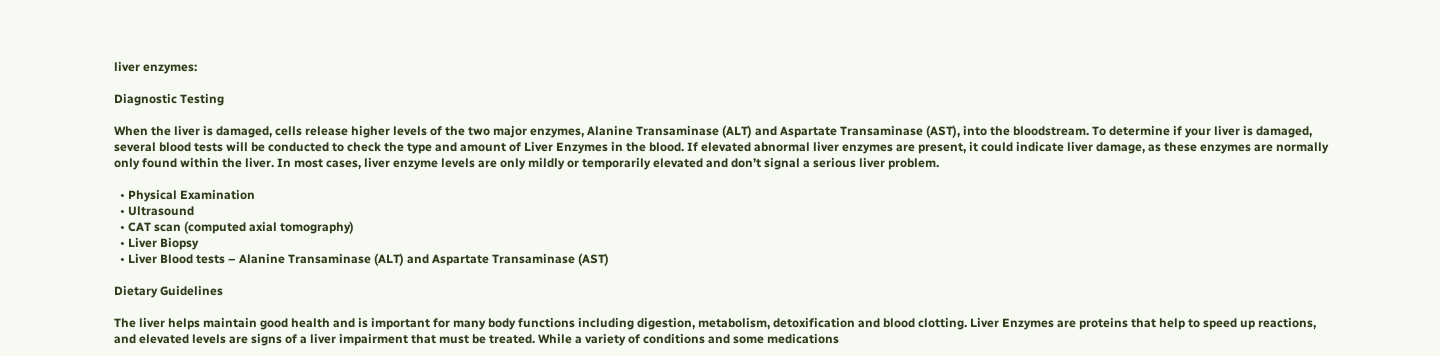liver enzymes:

Diagnostic Testing

When the liver is damaged, cells release higher levels of the two major enzymes, Alanine Transaminase (ALT) and Aspartate Transaminase (AST), into the bloodstream. To determine if your liver is damaged, several blood tests will be conducted to check the type and amount of Liver Enzymes in the blood. If elevated abnormal liver enzymes are present, it could indicate liver damage, as these enzymes are normally only found within the liver. In most cases, liver enzyme levels are only mildly or temporarily elevated and don’t signal a serious liver problem.

  • Physical Examination
  • Ultrasound
  • CAT scan (computed axial tomography)
  • Liver Biopsy
  • Liver Blood tests – Alanine Transaminase (ALT) and Aspartate Transaminase (AST)

Dietary Guidelines

The liver helps maintain good health and is important for many body functions including digestion, metabolism, detoxification and blood clotting. Liver Enzymes are proteins that help to speed up reactions, and elevated levels are signs of a liver impairment that must be treated. While a variety of conditions and some medications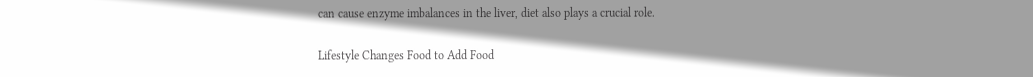can cause enzyme imbalances in the liver, diet also plays a crucial role.

Lifestyle Changes Food to Add Food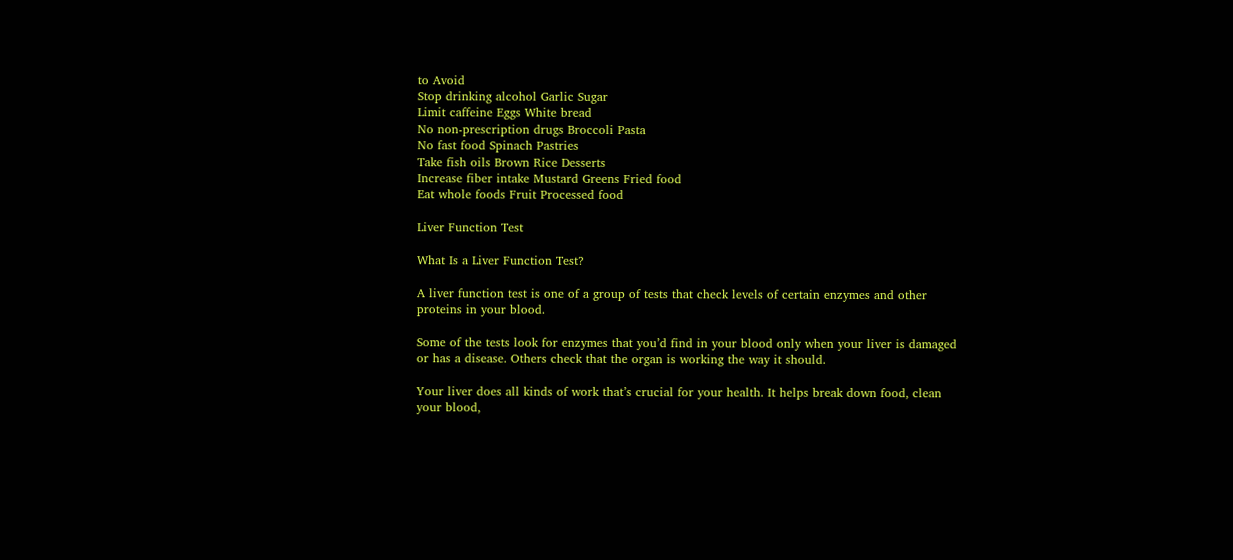to Avoid
Stop drinking alcohol Garlic Sugar
Limit caffeine Eggs White bread
No non-prescription drugs Broccoli Pasta
No fast food Spinach Pastries
Take fish oils Brown Rice Desserts
Increase fiber intake Mustard Greens Fried food
Eat whole foods Fruit Processed food

Liver Function Test

What Is a Liver Function Test?

A liver function test is one of a group of tests that check levels of certain enzymes and other proteins in your blood.

Some of the tests look for enzymes that you’d find in your blood only when your liver is damaged or has a disease. Others check that the organ is working the way it should.

Your liver does all kinds of work that’s crucial for your health. It helps break down food, clean your blood,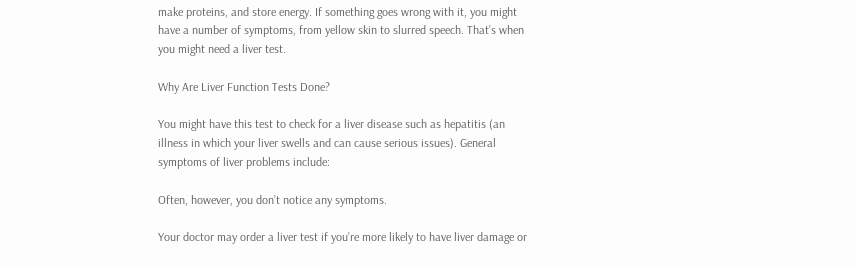make proteins, and store energy. If something goes wrong with it, you might have a number of symptoms, from yellow skin to slurred speech. That’s when you might need a liver test.

Why Are Liver Function Tests Done?

You might have this test to check for a liver disease such as hepatitis (an illness in which your liver swells and can cause serious issues). General symptoms of liver problems include:

Often, however, you don’t notice any symptoms.

Your doctor may order a liver test if you’re more likely to have liver damage or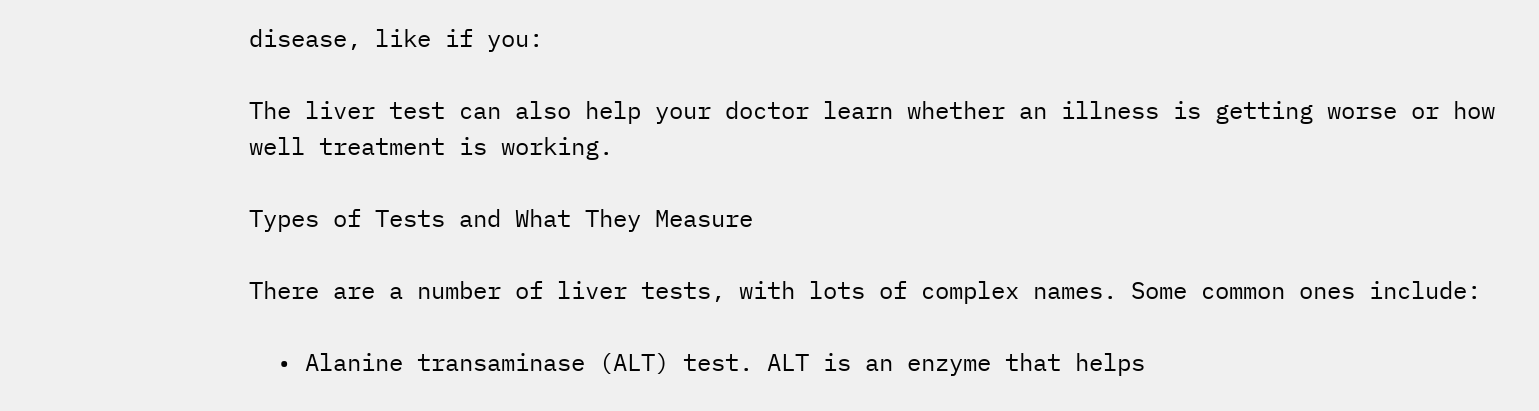disease, like if you:

The liver test can also help your doctor learn whether an illness is getting worse or how well treatment is working.

Types of Tests and What They Measure

There are a number of liver tests, with lots of complex names. Some common ones include:

  • Alanine transaminase (ALT) test. ALT is an enzyme that helps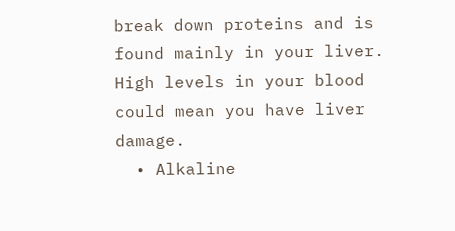break down proteins and is found mainly in your liver. High levels in your blood could mean you have liver damage.
  • Alkaline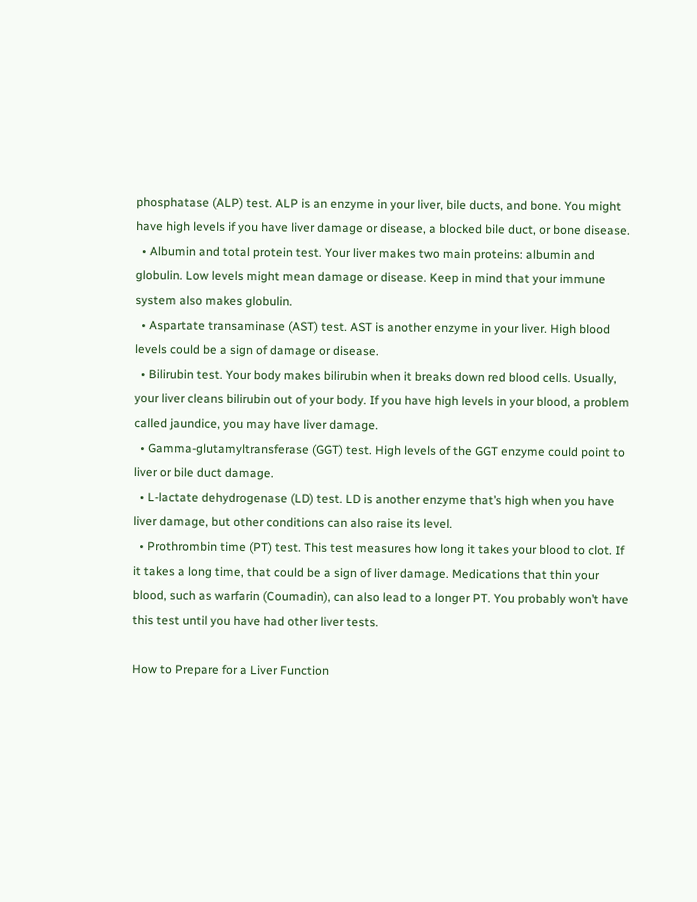phosphatase (ALP) test. ALP is an enzyme in your liver, bile ducts, and bone. You might have high levels if you have liver damage or disease, a blocked bile duct, or bone disease.
  • Albumin and total protein test. Your liver makes two main proteins: albumin and globulin. Low levels might mean damage or disease. Keep in mind that your immune system also makes globulin.
  • Aspartate transaminase (AST) test. AST is another enzyme in your liver. High blood levels could be a sign of damage or disease.
  • Bilirubin test. Your body makes bilirubin when it breaks down red blood cells. Usually, your liver cleans bilirubin out of your body. If you have high levels in your blood, a problem called jaundice, you may have liver damage.
  • Gamma-glutamyltransferase (GGT) test. High levels of the GGT enzyme could point to liver or bile duct damage.
  • L-lactate dehydrogenase (LD) test. LD is another enzyme that’s high when you have liver damage, but other conditions can also raise its level.
  • Prothrombin time (PT) test. This test measures how long it takes your blood to clot. If it takes a long time, that could be a sign of liver damage. Medications that thin your blood, such as warfarin (Coumadin), can also lead to a longer PT. You probably won’t have this test until you have had other liver tests.

How to Prepare for a Liver Function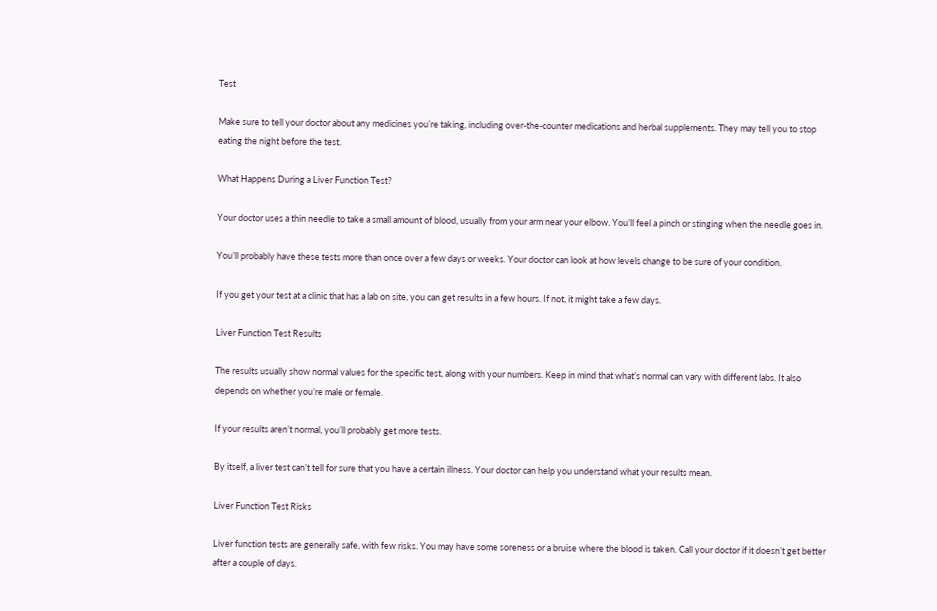Test

Make sure to tell your doctor about any medicines you’re taking, including over-the-counter medications and herbal supplements. They may tell you to stop eating the night before the test.

What Happens During a Liver Function Test?

Your doctor uses a thin needle to take a small amount of blood, usually from your arm near your elbow. You’ll feel a pinch or stinging when the needle goes in.

You’ll probably have these tests more than once over a few days or weeks. Your doctor can look at how levels change to be sure of your condition.

If you get your test at a clinic that has a lab on site, you can get results in a few hours. If not, it might take a few days.

Liver Function Test Results

The results usually show normal values for the specific test, along with your numbers. Keep in mind that what’s normal can vary with different labs. It also depends on whether you’re male or female.

If your results aren’t normal, you’ll probably get more tests.

By itself, a liver test can’t tell for sure that you have a certain illness. Your doctor can help you understand what your results mean.

Liver Function Test Risks

Liver function tests are generally safe, with few risks. You may have some soreness or a bruise where the blood is taken. Call your doctor if it doesn’t get better after a couple of days.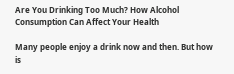Are You Drinking Too Much? How Alcohol Consumption Can Affect Your Health

Many people enjoy a drink now and then. But how is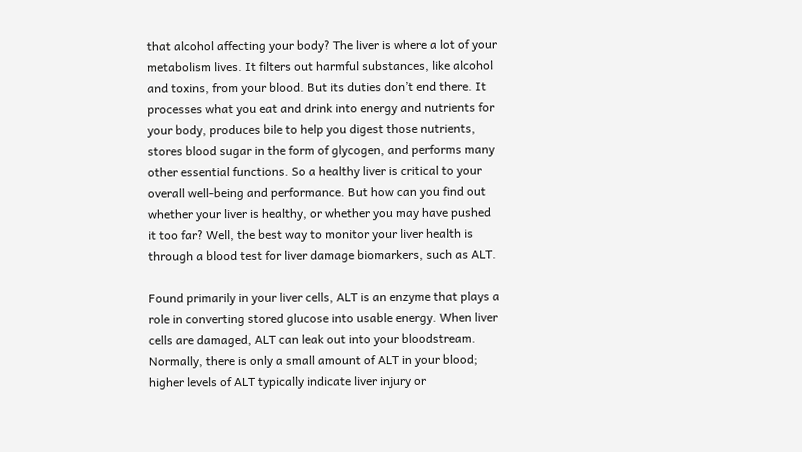that alcohol affecting your body? The liver is where a lot of your metabolism lives. It filters out harmful substances, like alcohol and toxins, from your blood. But its duties don’t end there. It processes what you eat and drink into energy and nutrients for your body, produces bile to help you digest those nutrients, stores blood sugar in the form of glycogen, and performs many other essential functions. So a healthy liver is critical to your overall well-being and performance. But how can you find out whether your liver is healthy, or whether you may have pushed it too far? Well, the best way to monitor your liver health is through a blood test for liver damage biomarkers, such as ALT.

Found primarily in your liver cells, ALT is an enzyme that plays a role in converting stored glucose into usable energy. When liver cells are damaged, ALT can leak out into your bloodstream. Normally, there is only a small amount of ALT in your blood; higher levels of ALT typically indicate liver injury or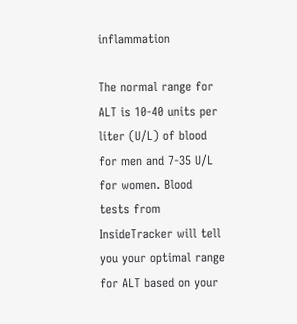inflammation

The normal range for ALT is 10-40 units per liter (U/L) of blood for men and 7-35 U/L for women. Blood tests from InsideTracker will tell you your optimal range for ALT based on your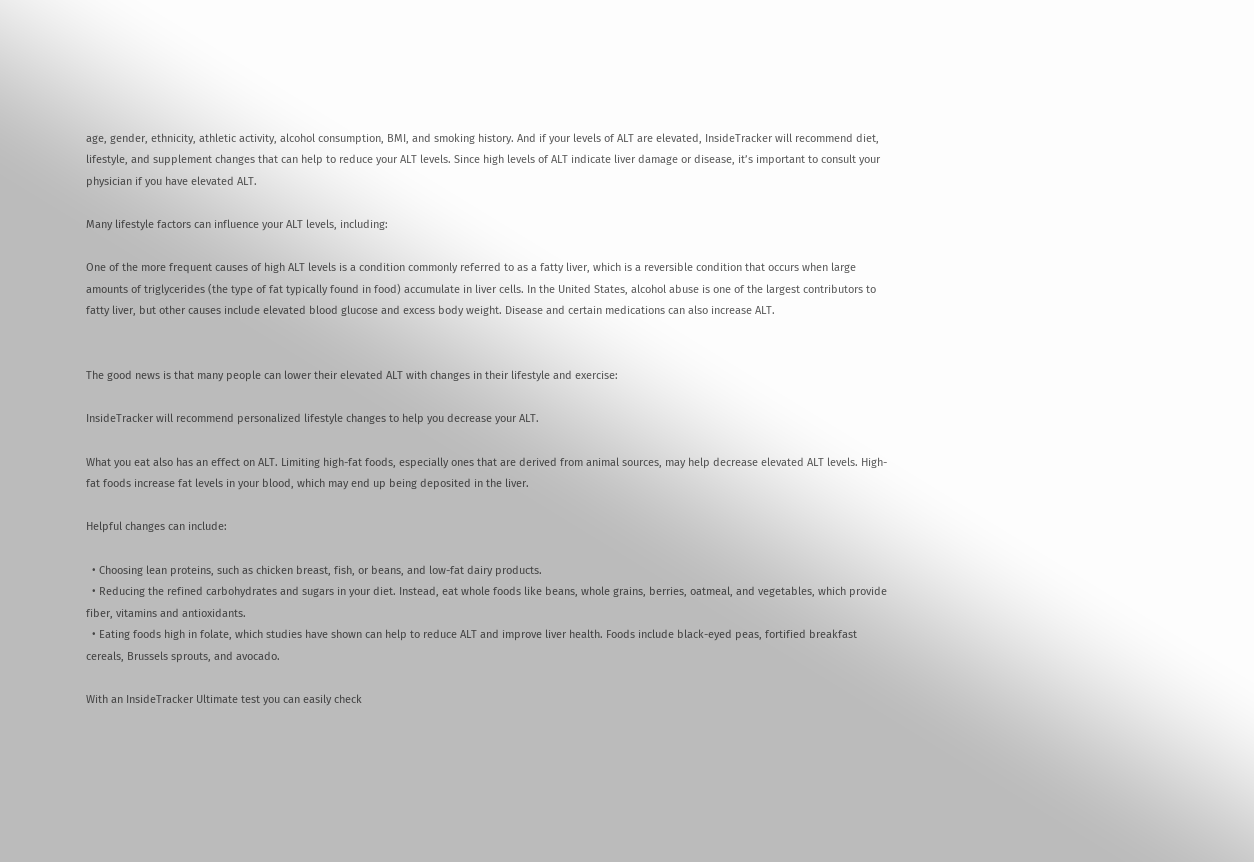age, gender, ethnicity, athletic activity, alcohol consumption, BMI, and smoking history. And if your levels of ALT are elevated, InsideTracker will recommend diet, lifestyle, and supplement changes that can help to reduce your ALT levels. Since high levels of ALT indicate liver damage or disease, it’s important to consult your physician if you have elevated ALT.

Many lifestyle factors can influence your ALT levels, including:

One of the more frequent causes of high ALT levels is a condition commonly referred to as a fatty liver, which is a reversible condition that occurs when large amounts of triglycerides (the type of fat typically found in food) accumulate in liver cells. In the United States, alcohol abuse is one of the largest contributors to fatty liver, but other causes include elevated blood glucose and excess body weight. Disease and certain medications can also increase ALT.


The good news is that many people can lower their elevated ALT with changes in their lifestyle and exercise:

InsideTracker will recommend personalized lifestyle changes to help you decrease your ALT.

What you eat also has an effect on ALT. Limiting high-fat foods, especially ones that are derived from animal sources, may help decrease elevated ALT levels. High-fat foods increase fat levels in your blood, which may end up being deposited in the liver.

Helpful changes can include:

  • Choosing lean proteins, such as chicken breast, fish, or beans, and low-fat dairy products.
  • Reducing the refined carbohydrates and sugars in your diet. Instead, eat whole foods like beans, whole grains, berries, oatmeal, and vegetables, which provide fiber, vitamins and antioxidants.
  • Eating foods high in folate, which studies have shown can help to reduce ALT and improve liver health. Foods include black-eyed peas, fortified breakfast cereals, Brussels sprouts, and avocado.

With an InsideTracker Ultimate test you can easily check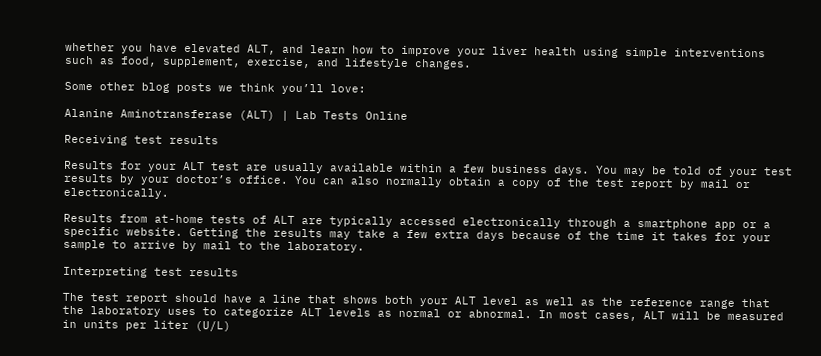whether you have elevated ALT, and learn how to improve your liver health using simple interventions such as food, supplement, exercise, and lifestyle changes.

Some other blog posts we think you’ll love:

Alanine Aminotransferase (ALT) | Lab Tests Online

Receiving test results

Results for your ALT test are usually available within a few business days. You may be told of your test results by your doctor’s office. You can also normally obtain a copy of the test report by mail or electronically.

Results from at-home tests of ALT are typically accessed electronically through a smartphone app or a specific website. Getting the results may take a few extra days because of the time it takes for your sample to arrive by mail to the laboratory.

Interpreting test results

The test report should have a line that shows both your ALT level as well as the reference range that the laboratory uses to categorize ALT levels as normal or abnormal. In most cases, ALT will be measured in units per liter (U/L)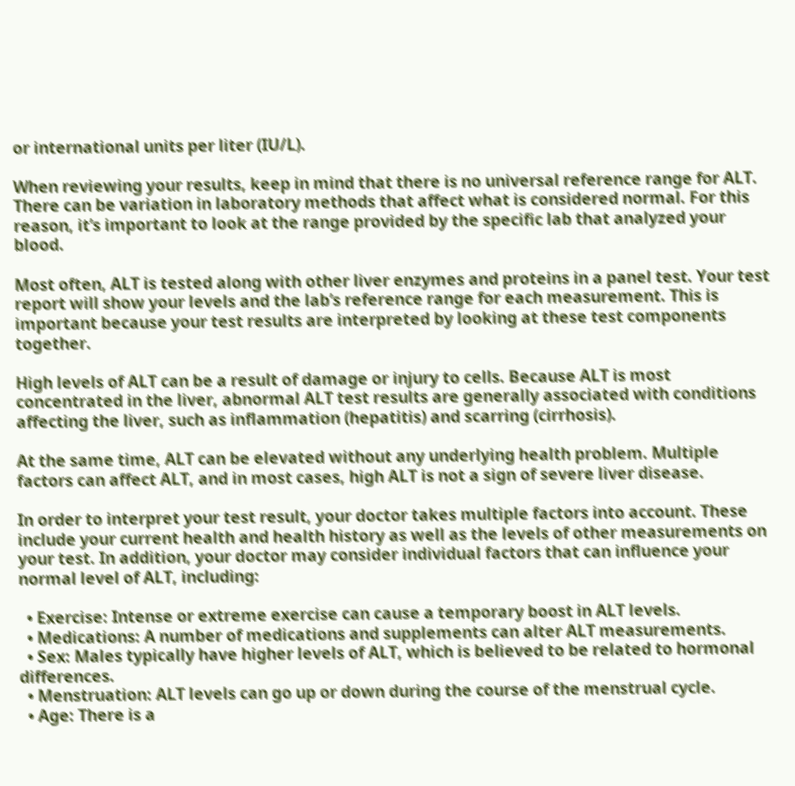or international units per liter (IU/L).

When reviewing your results, keep in mind that there is no universal reference range for ALT. There can be variation in laboratory methods that affect what is considered normal. For this reason, it’s important to look at the range provided by the specific lab that analyzed your blood.

Most often, ALT is tested along with other liver enzymes and proteins in a panel test. Your test report will show your levels and the lab’s reference range for each measurement. This is important because your test results are interpreted by looking at these test components together.

High levels of ALT can be a result of damage or injury to cells. Because ALT is most concentrated in the liver, abnormal ALT test results are generally associated with conditions affecting the liver, such as inflammation (hepatitis) and scarring (cirrhosis).

At the same time, ALT can be elevated without any underlying health problem. Multiple factors can affect ALT, and in most cases, high ALT is not a sign of severe liver disease.

In order to interpret your test result, your doctor takes multiple factors into account. These include your current health and health history as well as the levels of other measurements on your test. In addition, your doctor may consider individual factors that can influence your normal level of ALT, including:

  • Exercise: Intense or extreme exercise can cause a temporary boost in ALT levels.
  • Medications: A number of medications and supplements can alter ALT measurements.
  • Sex: Males typically have higher levels of ALT, which is believed to be related to hormonal differences.
  • Menstruation: ALT levels can go up or down during the course of the menstrual cycle.
  • Age: There is a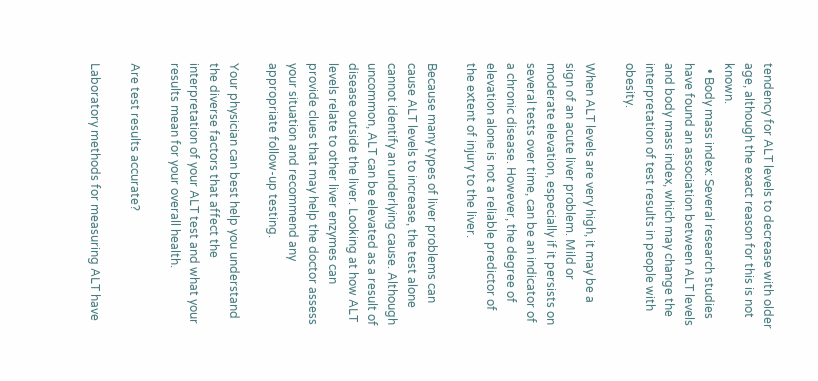tendency for ALT levels to decrease with older age, although the exact reason for this is not known.
  • Body mass index: Several research studies have found an association between ALT levels and body mass index, which may change the interpretation of test results in people with obesity.

When ALT levels are very high, it may be a sign of an acute liver problem. Mild or moderate elevation, especially if it persists on several tests over time, can be an indicator of a chronic disease. However, the degree of elevation alone is not a reliable predictor of the extent of injury to the liver.

Because many types of liver problems can cause ALT levels to increase, the test alone cannot identify an underlying cause. Although uncommon, ALT can be elevated as a result of disease outside the liver. Looking at how ALT levels relate to other liver enzymes can provide clues that may help the doctor assess your situation and recommend any appropriate follow-up testing.

Your physician can best help you understand the diverse factors that affect the interpretation of your ALT test and what your results mean for your overall health.

Are test results accurate?

Laboratory methods for measuring ALT have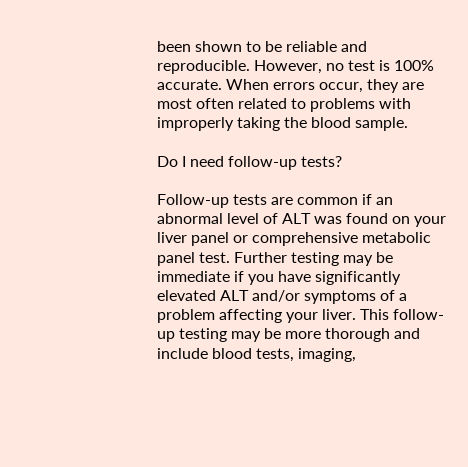been shown to be reliable and reproducible. However, no test is 100% accurate. When errors occur, they are most often related to problems with improperly taking the blood sample.

Do I need follow-up tests?

Follow-up tests are common if an abnormal level of ALT was found on your liver panel or comprehensive metabolic panel test. Further testing may be immediate if you have significantly elevated ALT and/or symptoms of a problem affecting your liver. This follow-up testing may be more thorough and include blood tests, imaging,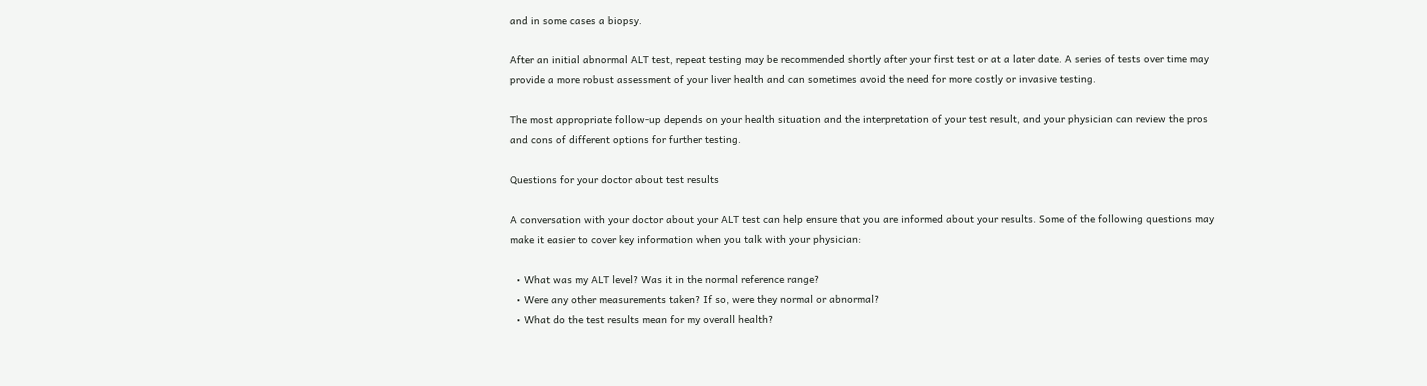and in some cases a biopsy.

After an initial abnormal ALT test, repeat testing may be recommended shortly after your first test or at a later date. A series of tests over time may provide a more robust assessment of your liver health and can sometimes avoid the need for more costly or invasive testing.

The most appropriate follow-up depends on your health situation and the interpretation of your test result, and your physician can review the pros and cons of different options for further testing.

Questions for your doctor about test results

A conversation with your doctor about your ALT test can help ensure that you are informed about your results. Some of the following questions may make it easier to cover key information when you talk with your physician:

  • What was my ALT level? Was it in the normal reference range?
  • Were any other measurements taken? If so, were they normal or abnormal?
  • What do the test results mean for my overall health?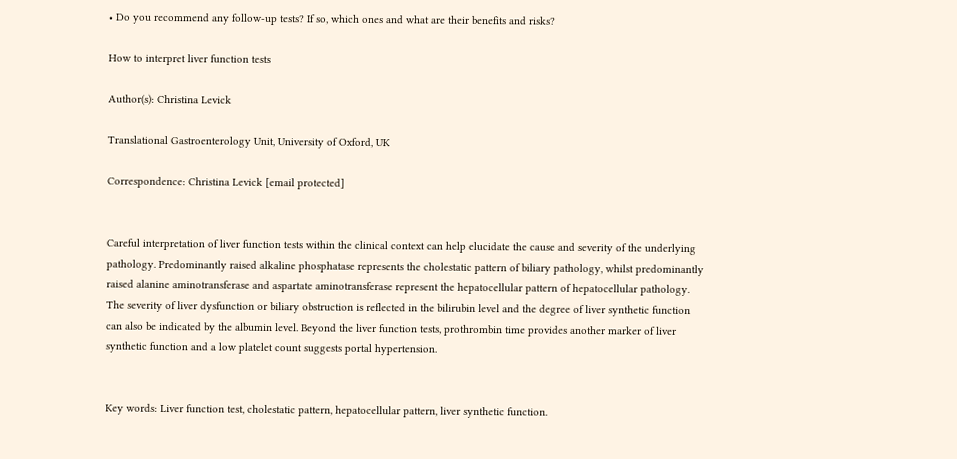• Do you recommend any follow-up tests? If so, which ones and what are their benefits and risks?

How to interpret liver function tests

Author(s): Christina Levick

Translational Gastroenterology Unit, University of Oxford, UK

Correspondence: Christina Levick [email protected]


Careful interpretation of liver function tests within the clinical context can help elucidate the cause and severity of the underlying pathology. Predominantly raised alkaline phosphatase represents the cholestatic pattern of biliary pathology, whilst predominantly raised alanine aminotransferase and aspartate aminotransferase represent the hepatocellular pattern of hepatocellular pathology. The severity of liver dysfunction or biliary obstruction is reflected in the bilirubin level and the degree of liver synthetic function can also be indicated by the albumin level. Beyond the liver function tests, prothrombin time provides another marker of liver synthetic function and a low platelet count suggests portal hypertension.


Key words: Liver function test, cholestatic pattern, hepatocellular pattern, liver synthetic function.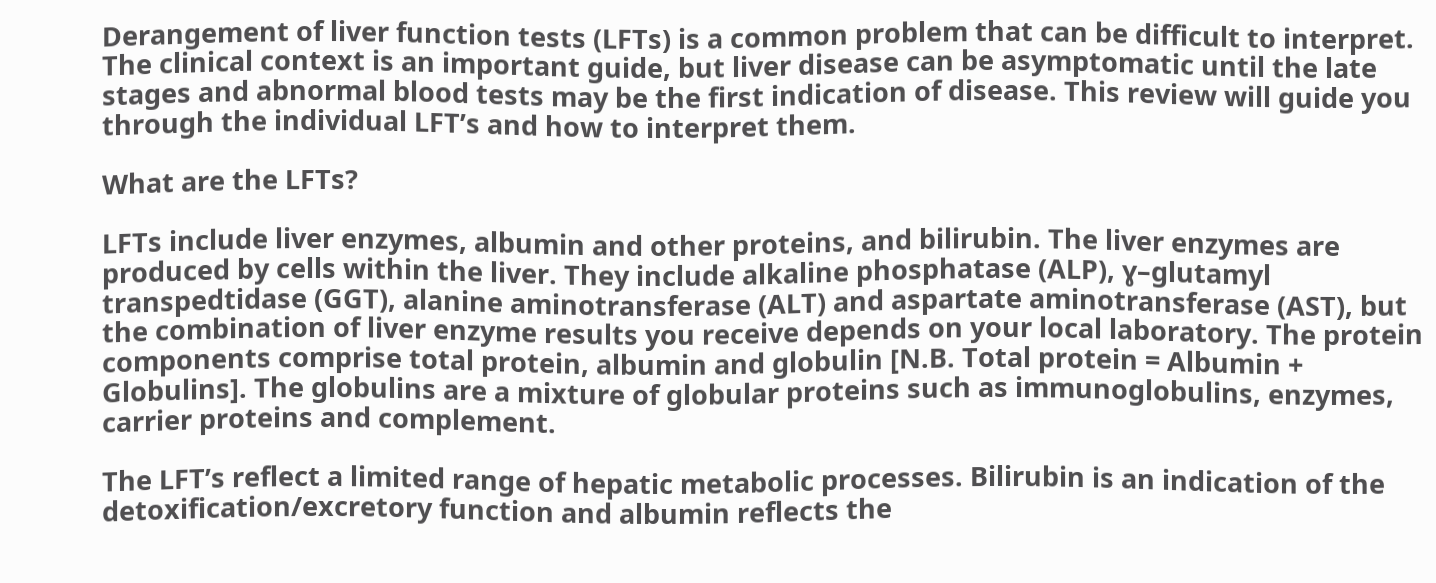Derangement of liver function tests (LFTs) is a common problem that can be difficult to interpret. The clinical context is an important guide, but liver disease can be asymptomatic until the late stages and abnormal blood tests may be the first indication of disease. This review will guide you through the individual LFT’s and how to interpret them.

What are the LFTs?

LFTs include liver enzymes, albumin and other proteins, and bilirubin. The liver enzymes are produced by cells within the liver. They include alkaline phosphatase (ALP), ɣ–glutamyl transpedtidase (GGT), alanine aminotransferase (ALT) and aspartate aminotransferase (AST), but the combination of liver enzyme results you receive depends on your local laboratory. The protein components comprise total protein, albumin and globulin [N.B. Total protein = Albumin + Globulins]. The globulins are a mixture of globular proteins such as immunoglobulins, enzymes, carrier proteins and complement.

The LFT’s reflect a limited range of hepatic metabolic processes. Bilirubin is an indication of the detoxification/excretory function and albumin reflects the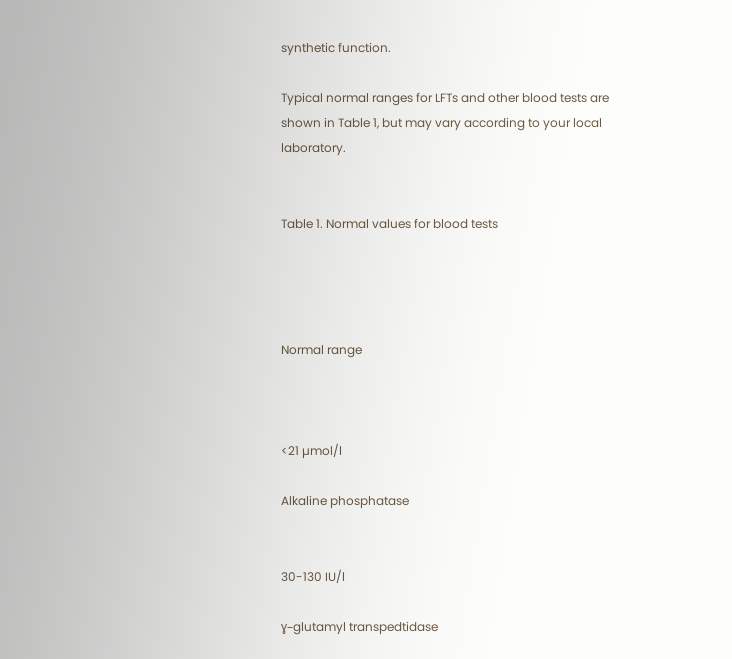synthetic function.

Typical normal ranges for LFTs and other blood tests are shown in Table 1, but may vary according to your local laboratory.


Table 1. Normal values for blood tests




Normal range



<21 µmol/l

Alkaline phosphatase


30-130 IU/l

ɣ–glutamyl transpedtidase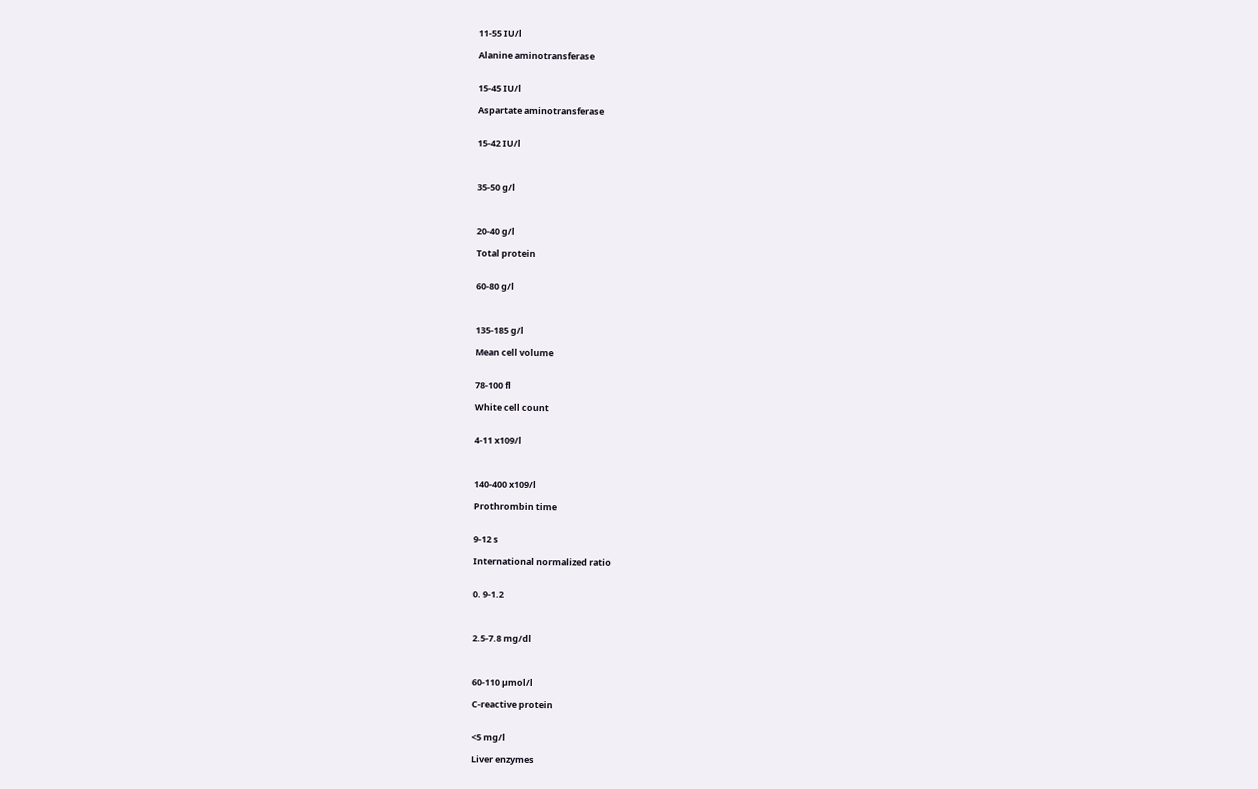11-55 IU/l

Alanine aminotransferase


15-45 IU/l

Aspartate aminotransferase


15-42 IU/l



35-50 g/l



20-40 g/l

Total protein


60-80 g/l



135-185 g/l

Mean cell volume


78-100 fl

White cell count


4-11 x109/l



140-400 x109/l

Prothrombin time


9-12 s

International normalized ratio


0. 9-1.2



2.5-7.8 mg/dl



60-110 µmol/l

C-reactive protein


<5 mg/l

Liver enzymes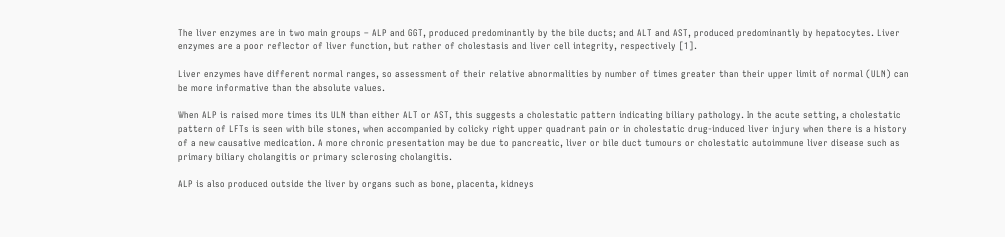The liver enzymes are in two main groups – ALP and GGT, produced predominantly by the bile ducts; and ALT and AST, produced predominantly by hepatocytes. Liver enzymes are a poor reflector of liver function, but rather of cholestasis and liver cell integrity, respectively [1].

Liver enzymes have different normal ranges, so assessment of their relative abnormalities by number of times greater than their upper limit of normal (ULN) can be more informative than the absolute values.

When ALP is raised more times its ULN than either ALT or AST, this suggests a cholestatic pattern indicating biliary pathology. In the acute setting, a cholestatic pattern of LFTs is seen with bile stones, when accompanied by colicky right upper quadrant pain or in cholestatic drug-induced liver injury when there is a history of a new causative medication. A more chronic presentation may be due to pancreatic, liver or bile duct tumours or cholestatic autoimmune liver disease such as primary biliary cholangitis or primary sclerosing cholangitis.

ALP is also produced outside the liver by organs such as bone, placenta, kidneys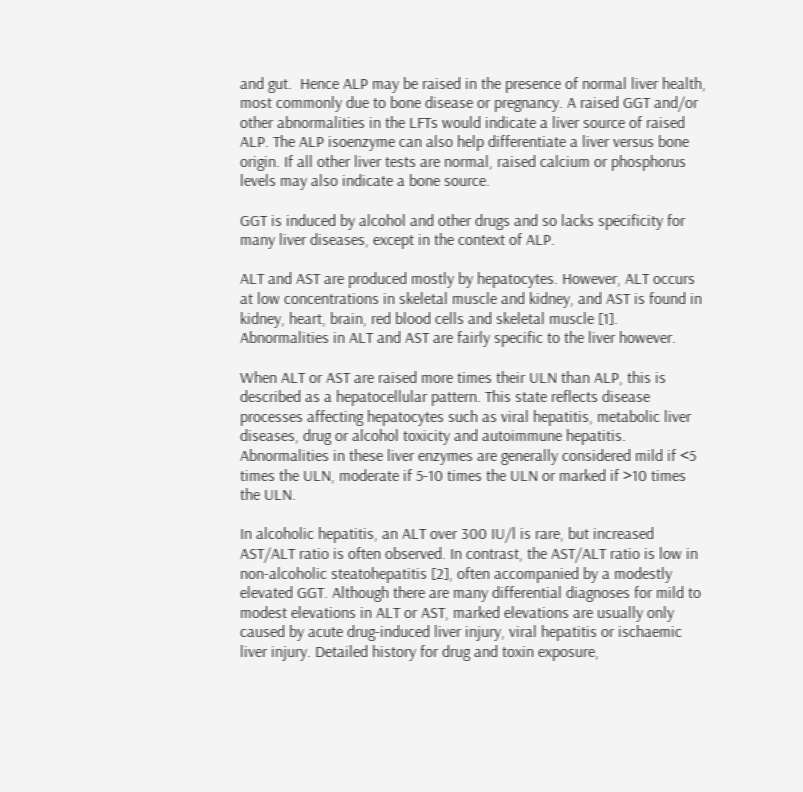and gut.  Hence ALP may be raised in the presence of normal liver health, most commonly due to bone disease or pregnancy. A raised GGT and/or other abnormalities in the LFTs would indicate a liver source of raised ALP. The ALP isoenzyme can also help differentiate a liver versus bone origin. If all other liver tests are normal, raised calcium or phosphorus levels may also indicate a bone source.

GGT is induced by alcohol and other drugs and so lacks specificity for many liver diseases, except in the context of ALP.

ALT and AST are produced mostly by hepatocytes. However, ALT occurs at low concentrations in skeletal muscle and kidney, and AST is found in kidney, heart, brain, red blood cells and skeletal muscle [1]. Abnormalities in ALT and AST are fairly specific to the liver however.

When ALT or AST are raised more times their ULN than ALP, this is described as a hepatocellular pattern. This state reflects disease processes affecting hepatocytes such as viral hepatitis, metabolic liver diseases, drug or alcohol toxicity and autoimmune hepatitis. Abnormalities in these liver enzymes are generally considered mild if <5 times the ULN, moderate if 5-10 times the ULN or marked if >10 times the ULN.

In alcoholic hepatitis, an ALT over 300 IU/l is rare, but increased AST/ALT ratio is often observed. In contrast, the AST/ALT ratio is low in non-alcoholic steatohepatitis [2], often accompanied by a modestly elevated GGT. Although there are many differential diagnoses for mild to modest elevations in ALT or AST, marked elevations are usually only caused by acute drug-induced liver injury, viral hepatitis or ischaemic liver injury. Detailed history for drug and toxin exposure,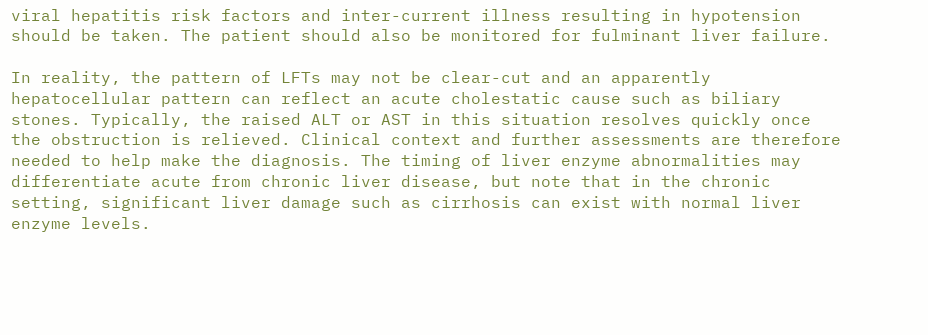viral hepatitis risk factors and inter-current illness resulting in hypotension should be taken. The patient should also be monitored for fulminant liver failure.

In reality, the pattern of LFTs may not be clear-cut and an apparently hepatocellular pattern can reflect an acute cholestatic cause such as biliary stones. Typically, the raised ALT or AST in this situation resolves quickly once the obstruction is relieved. Clinical context and further assessments are therefore needed to help make the diagnosis. The timing of liver enzyme abnormalities may differentiate acute from chronic liver disease, but note that in the chronic setting, significant liver damage such as cirrhosis can exist with normal liver enzyme levels.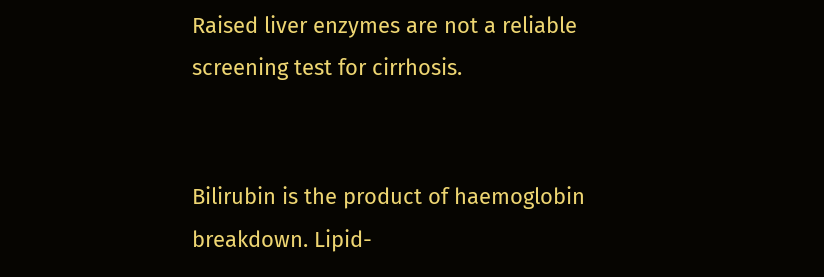Raised liver enzymes are not a reliable screening test for cirrhosis.


Bilirubin is the product of haemoglobin breakdown. Lipid-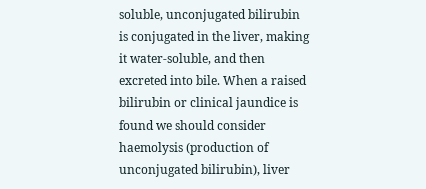soluble, unconjugated bilirubin is conjugated in the liver, making it water-soluble, and then excreted into bile. When a raised bilirubin or clinical jaundice is found we should consider haemolysis (production of unconjugated bilirubin), liver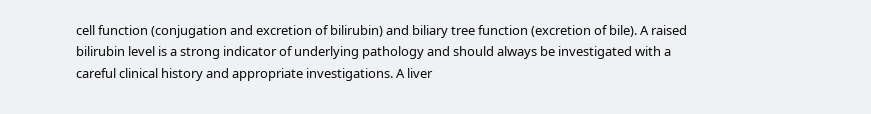cell function (conjugation and excretion of bilirubin) and biliary tree function (excretion of bile). A raised bilirubin level is a strong indicator of underlying pathology and should always be investigated with a careful clinical history and appropriate investigations. A liver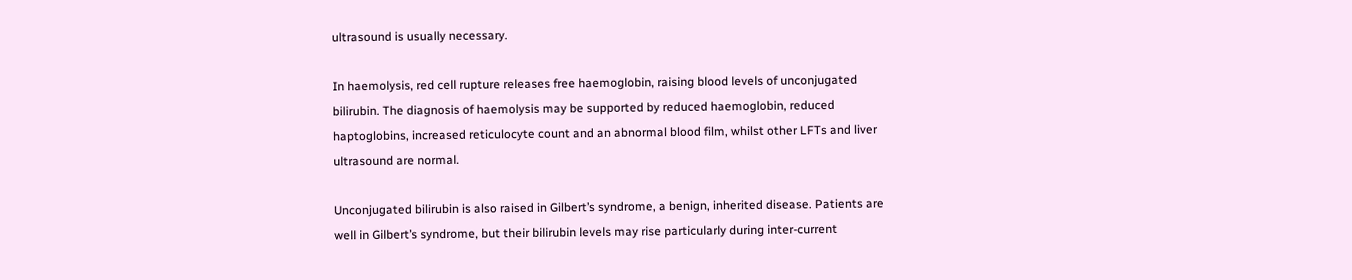ultrasound is usually necessary.

In haemolysis, red cell rupture releases free haemoglobin, raising blood levels of unconjugated bilirubin. The diagnosis of haemolysis may be supported by reduced haemoglobin, reduced haptoglobins, increased reticulocyte count and an abnormal blood film, whilst other LFTs and liver ultrasound are normal.

Unconjugated bilirubin is also raised in Gilbert’s syndrome, a benign, inherited disease. Patients are well in Gilbert’s syndrome, but their bilirubin levels may rise particularly during inter-current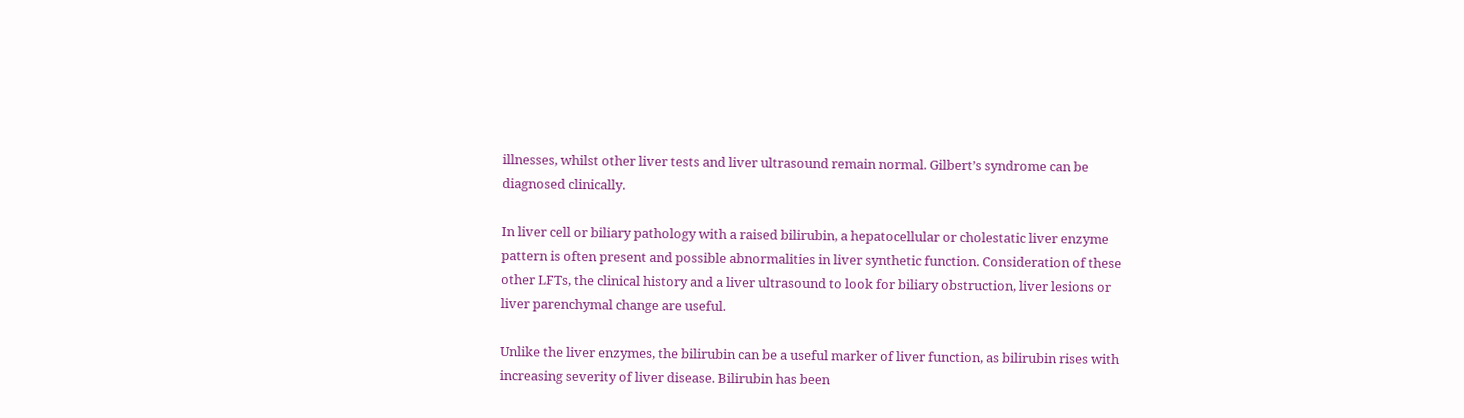illnesses, whilst other liver tests and liver ultrasound remain normal. Gilbert’s syndrome can be diagnosed clinically.

In liver cell or biliary pathology with a raised bilirubin, a hepatocellular or cholestatic liver enzyme pattern is often present and possible abnormalities in liver synthetic function. Consideration of these other LFTs, the clinical history and a liver ultrasound to look for biliary obstruction, liver lesions or liver parenchymal change are useful.

Unlike the liver enzymes, the bilirubin can be a useful marker of liver function, as bilirubin rises with increasing severity of liver disease. Bilirubin has been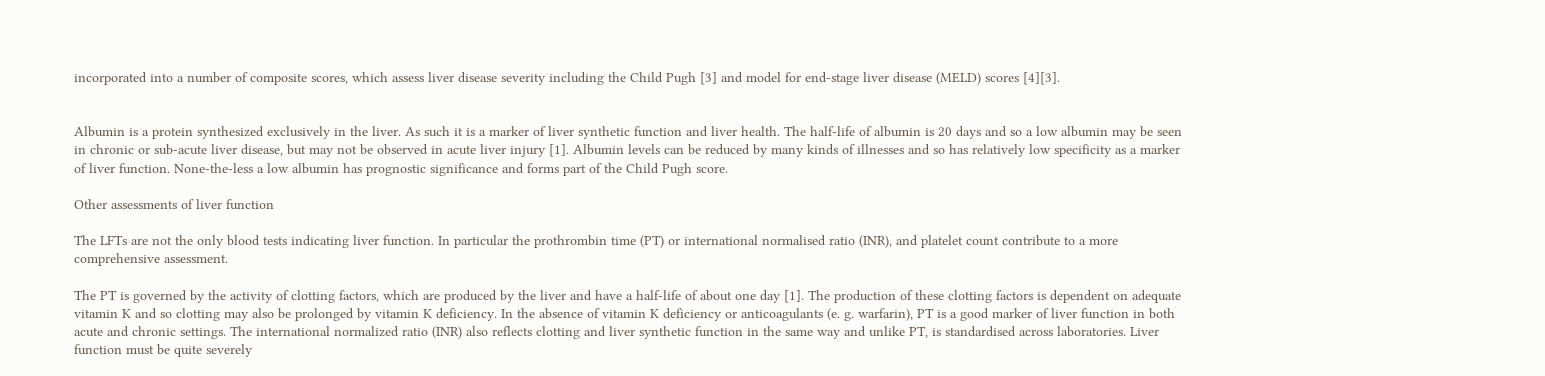incorporated into a number of composite scores, which assess liver disease severity including the Child Pugh [3] and model for end-stage liver disease (MELD) scores [4][3].


Albumin is a protein synthesized exclusively in the liver. As such it is a marker of liver synthetic function and liver health. The half-life of albumin is 20 days and so a low albumin may be seen in chronic or sub-acute liver disease, but may not be observed in acute liver injury [1]. Albumin levels can be reduced by many kinds of illnesses and so has relatively low specificity as a marker of liver function. None-the-less a low albumin has prognostic significance and forms part of the Child Pugh score.

Other assessments of liver function

The LFTs are not the only blood tests indicating liver function. In particular the prothrombin time (PT) or international normalised ratio (INR), and platelet count contribute to a more comprehensive assessment.

The PT is governed by the activity of clotting factors, which are produced by the liver and have a half-life of about one day [1]. The production of these clotting factors is dependent on adequate vitamin K and so clotting may also be prolonged by vitamin K deficiency. In the absence of vitamin K deficiency or anticoagulants (e. g. warfarin), PT is a good marker of liver function in both acute and chronic settings. The international normalized ratio (INR) also reflects clotting and liver synthetic function in the same way and unlike PT, is standardised across laboratories. Liver function must be quite severely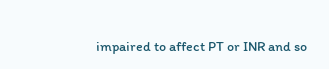impaired to affect PT or INR and so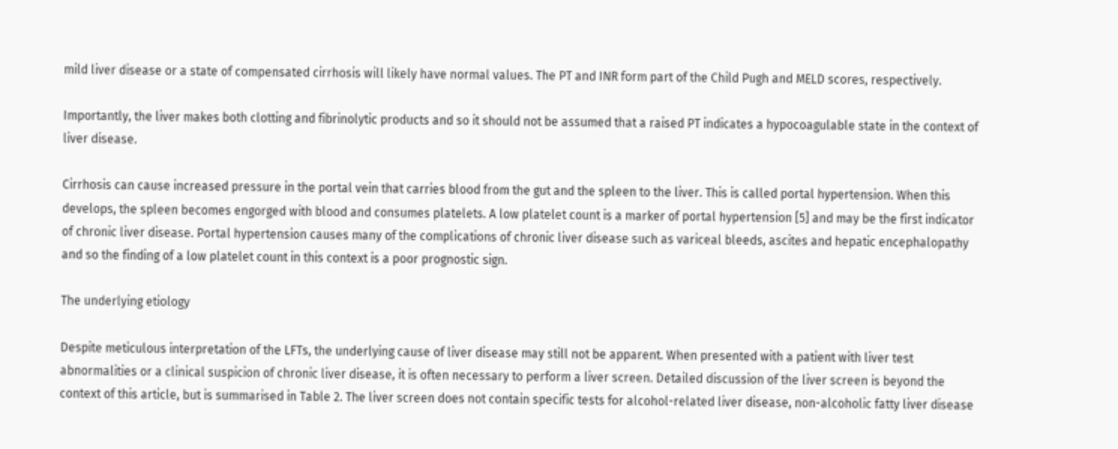mild liver disease or a state of compensated cirrhosis will likely have normal values. The PT and INR form part of the Child Pugh and MELD scores, respectively.

Importantly, the liver makes both clotting and fibrinolytic products and so it should not be assumed that a raised PT indicates a hypocoagulable state in the context of liver disease.

Cirrhosis can cause increased pressure in the portal vein that carries blood from the gut and the spleen to the liver. This is called portal hypertension. When this develops, the spleen becomes engorged with blood and consumes platelets. A low platelet count is a marker of portal hypertension [5] and may be the first indicator of chronic liver disease. Portal hypertension causes many of the complications of chronic liver disease such as variceal bleeds, ascites and hepatic encephalopathy and so the finding of a low platelet count in this context is a poor prognostic sign.

The underlying etiology

Despite meticulous interpretation of the LFTs, the underlying cause of liver disease may still not be apparent. When presented with a patient with liver test abnormalities or a clinical suspicion of chronic liver disease, it is often necessary to perform a liver screen. Detailed discussion of the liver screen is beyond the context of this article, but is summarised in Table 2. The liver screen does not contain specific tests for alcohol-related liver disease, non-alcoholic fatty liver disease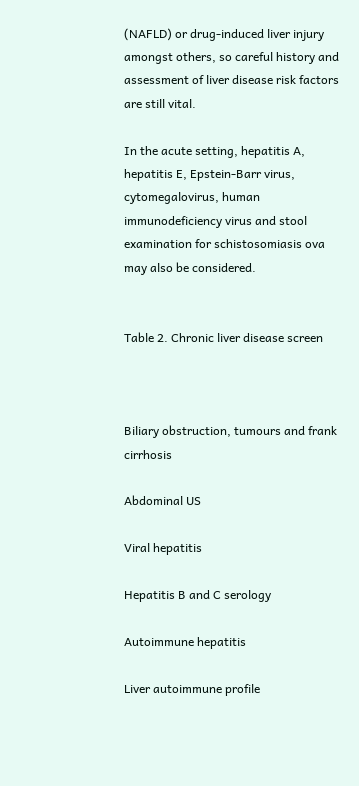(NAFLD) or drug-induced liver injury amongst others, so careful history and assessment of liver disease risk factors are still vital.

In the acute setting, hepatitis A, hepatitis E, Epstein-Barr virus, cytomegalovirus, human immunodeficiency virus and stool examination for schistosomiasis ova may also be considered.


Table 2. Chronic liver disease screen



Biliary obstruction, tumours and frank cirrhosis

Abdominal US

Viral hepatitis

Hepatitis B and C serology

Autoimmune hepatitis

Liver autoimmune profile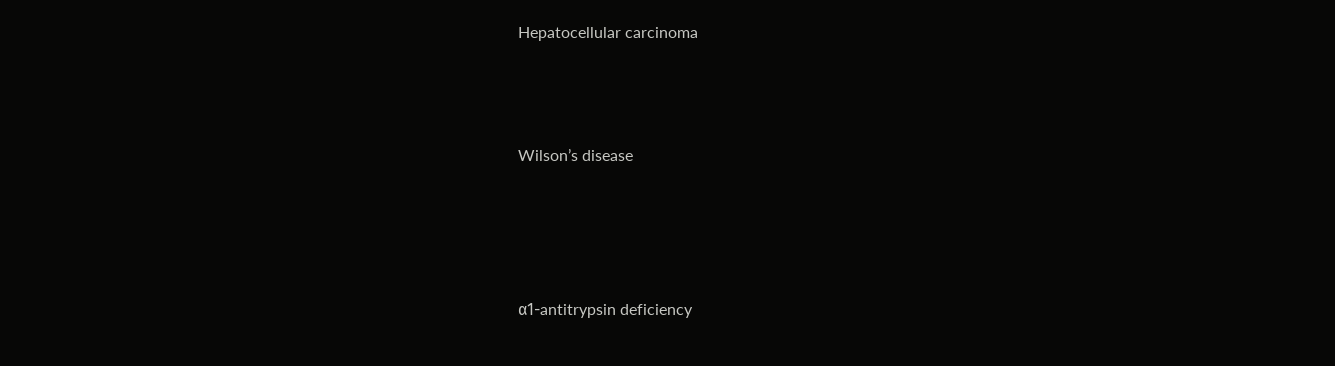Hepatocellular carcinoma



Wilson’s disease




α1-antitrypsin deficiency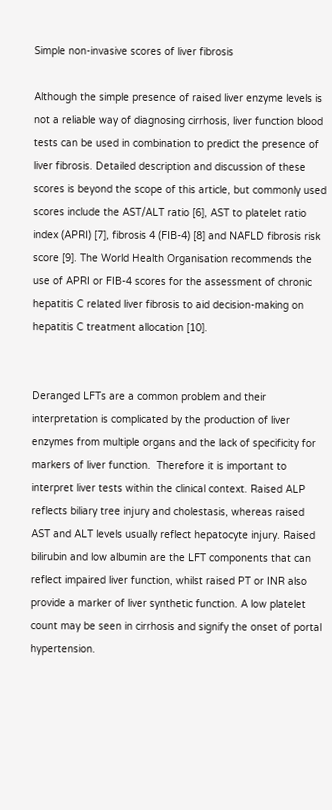Simple non-invasive scores of liver fibrosis

Although the simple presence of raised liver enzyme levels is not a reliable way of diagnosing cirrhosis, liver function blood tests can be used in combination to predict the presence of liver fibrosis. Detailed description and discussion of these scores is beyond the scope of this article, but commonly used scores include the AST/ALT ratio [6], AST to platelet ratio index (APRI) [7], fibrosis 4 (FIB-4) [8] and NAFLD fibrosis risk score [9]. The World Health Organisation recommends the use of APRI or FIB-4 scores for the assessment of chronic hepatitis C related liver fibrosis to aid decision-making on hepatitis C treatment allocation [10].


Deranged LFTs are a common problem and their interpretation is complicated by the production of liver enzymes from multiple organs and the lack of specificity for markers of liver function.  Therefore it is important to interpret liver tests within the clinical context. Raised ALP reflects biliary tree injury and cholestasis, whereas raised AST and ALT levels usually reflect hepatocyte injury. Raised bilirubin and low albumin are the LFT components that can reflect impaired liver function, whilst raised PT or INR also provide a marker of liver synthetic function. A low platelet count may be seen in cirrhosis and signify the onset of portal hypertension.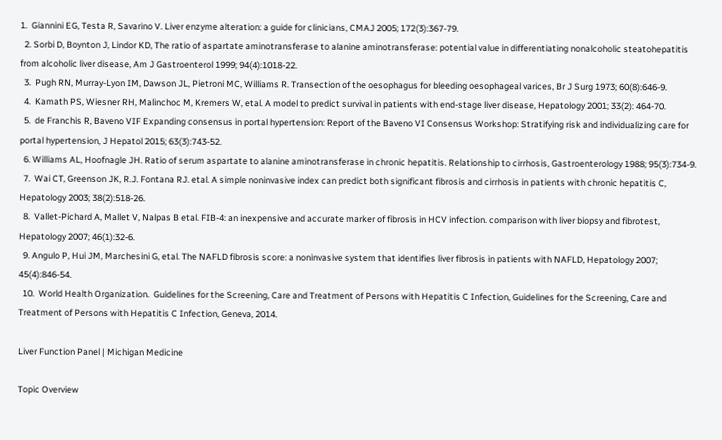1.  Giannini EG, Testa R, Savarino V. Liver enzyme alteration: a guide for clinicians, CMAJ 2005; 172(3):367-79.
  2. Sorbi D, Boynton J, Lindor KD, The ratio of aspartate aminotransferase to alanine aminotransferase: potential value in differentiating nonalcoholic steatohepatitis from alcoholic liver disease, Am J Gastroenterol 1999; 94(4):1018-22.
  3.  Pugh RN, Murray-Lyon IM, Dawson JL, Pietroni MC, Williams R. Transection of the oesophagus for bleeding oesophageal varices, Br J Surg 1973; 60(8):646-9.
  4.  Kamath PS, Wiesner RH, Malinchoc M, Kremers W, etal. A model to predict survival in patients with end-stage liver disease, Hepatology 2001; 33(2): 464-70.
  5.  de Franchis R, Baveno VIF Expanding consensus in portal hypertension: Report of the Baveno VI Consensus Workshop: Stratifying risk and individualizing care for portal hypertension, J Hepatol 2015; 63(3):743-52.
  6. Williams AL, Hoofnagle JH. Ratio of serum aspartate to alanine aminotransferase in chronic hepatitis. Relationship to cirrhosis, Gastroenterology 1988; 95(3):734-9.
  7.  Wai CT, Greenson JK, R.J. Fontana RJ. etal. A simple noninvasive index can predict both significant fibrosis and cirrhosis in patients with chronic hepatitis C, Hepatology 2003; 38(2):518-26.
  8.  Vallet-Pichard A, Mallet V, Nalpas B etal. FIB-4: an inexpensive and accurate marker of fibrosis in HCV infection. comparison with liver biopsy and fibrotest, Hepatology 2007; 46(1):32-6.
  9. Angulo P, Hui JM, Marchesini G, etal. The NAFLD fibrosis score: a noninvasive system that identifies liver fibrosis in patients with NAFLD, Hepatology 2007; 45(4):846-54.
  10.  World Health Organization.  Guidelines for the Screening, Care and Treatment of Persons with Hepatitis C Infection, Guidelines for the Screening, Care and Treatment of Persons with Hepatitis C Infection, Geneva, 2014.

Liver Function Panel | Michigan Medicine

Topic Overview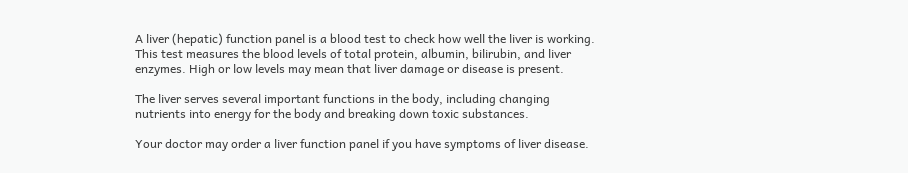A liver (hepatic) function panel is a blood test to check how well the liver is working. This test measures the blood levels of total protein, albumin, bilirubin, and liver enzymes. High or low levels may mean that liver damage or disease is present.

The liver serves several important functions in the body, including changing nutrients into energy for the body and breaking down toxic substances.

Your doctor may order a liver function panel if you have symptoms of liver disease.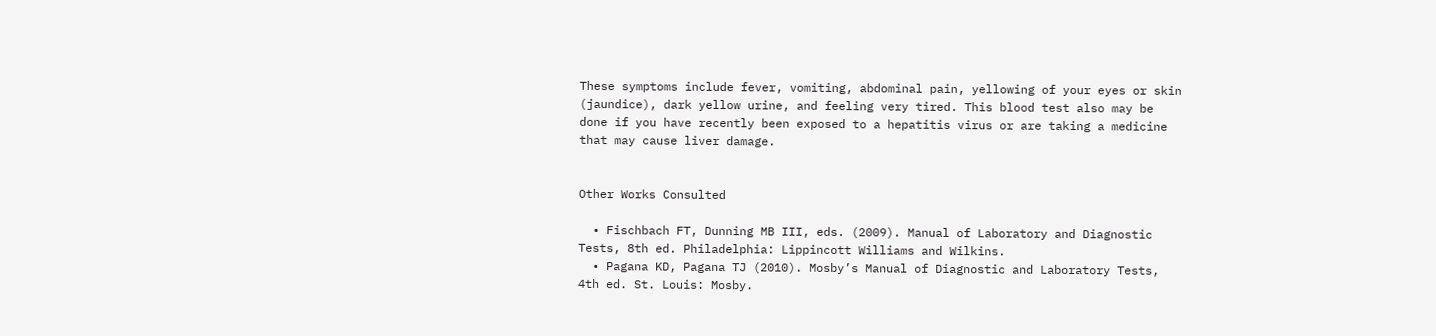These symptoms include fever, vomiting, abdominal pain, yellowing of your eyes or skin (jaundice), dark yellow urine, and feeling very tired. This blood test also may be done if you have recently been exposed to a hepatitis virus or are taking a medicine that may cause liver damage.


Other Works Consulted

  • Fischbach FT, Dunning MB III, eds. (2009). Manual of Laboratory and Diagnostic Tests, 8th ed. Philadelphia: Lippincott Williams and Wilkins.
  • Pagana KD, Pagana TJ (2010). Mosby’s Manual of Diagnostic and Laboratory Tests, 4th ed. St. Louis: Mosby.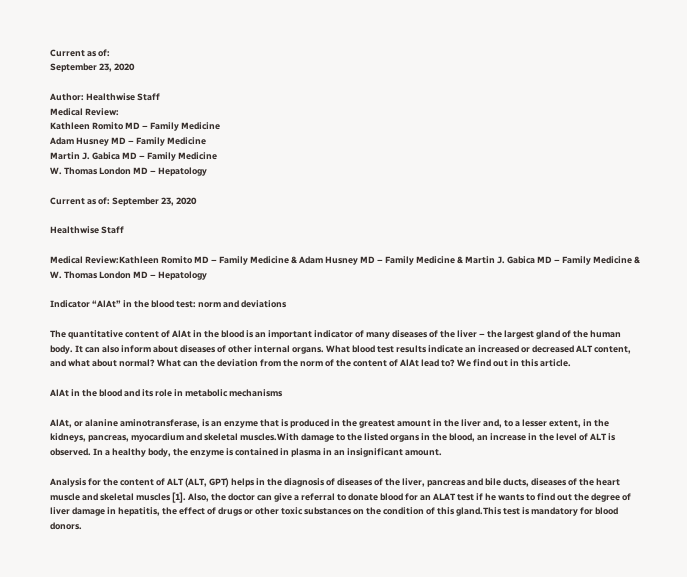Current as of:
September 23, 2020

Author: Healthwise Staff
Medical Review:
Kathleen Romito MD – Family Medicine
Adam Husney MD – Family Medicine
Martin J. Gabica MD – Family Medicine
W. Thomas London MD – Hepatology

Current as of: September 23, 2020

Healthwise Staff

Medical Review:Kathleen Romito MD – Family Medicine & Adam Husney MD – Family Medicine & Martin J. Gabica MD – Family Medicine & W. Thomas London MD – Hepatology

Indicator “AlAt” in the blood test: norm and deviations

The quantitative content of AlAt in the blood is an important indicator of many diseases of the liver – the largest gland of the human body. It can also inform about diseases of other internal organs. What blood test results indicate an increased or decreased ALT content, and what about normal? What can the deviation from the norm of the content of AlAt lead to? We find out in this article.

AlAt in the blood and its role in metabolic mechanisms

AlAt, or alanine aminotransferase, is an enzyme that is produced in the greatest amount in the liver and, to a lesser extent, in the kidneys, pancreas, myocardium and skeletal muscles.With damage to the listed organs in the blood, an increase in the level of ALT is observed. In a healthy body, the enzyme is contained in plasma in an insignificant amount.

Analysis for the content of ALT (ALT, GPT) helps in the diagnosis of diseases of the liver, pancreas and bile ducts, diseases of the heart muscle and skeletal muscles [1]. Also, the doctor can give a referral to donate blood for an ALAT test if he wants to find out the degree of liver damage in hepatitis, the effect of drugs or other toxic substances on the condition of this gland.This test is mandatory for blood donors.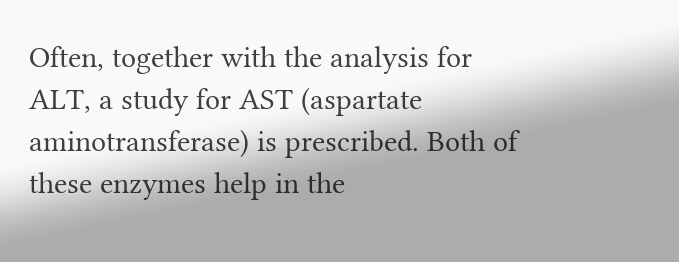Often, together with the analysis for ALT, a study for AST (aspartate aminotransferase) is prescribed. Both of these enzymes help in the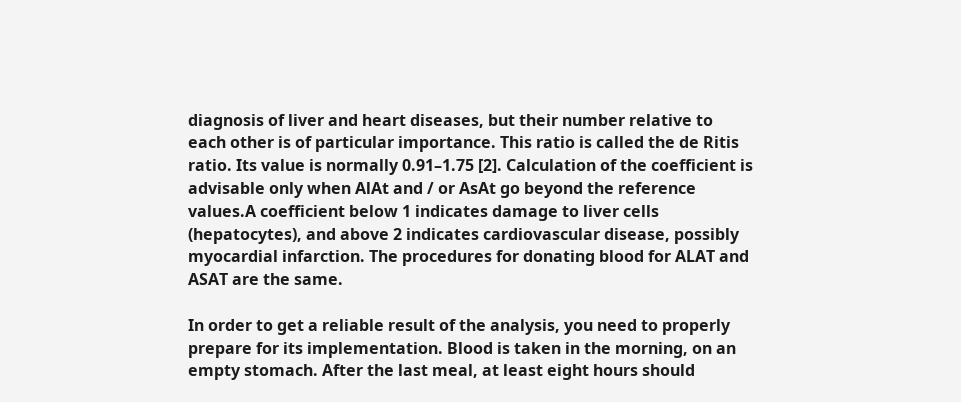diagnosis of liver and heart diseases, but their number relative to each other is of particular importance. This ratio is called the de Ritis ratio. Its value is normally 0.91–1.75 [2]. Calculation of the coefficient is advisable only when AlAt and / or AsAt go beyond the reference values.A coefficient below 1 indicates damage to liver cells (hepatocytes), and above 2 indicates cardiovascular disease, possibly myocardial infarction. The procedures for donating blood for ALAT and ASAT are the same.

In order to get a reliable result of the analysis, you need to properly prepare for its implementation. Blood is taken in the morning, on an empty stomach. After the last meal, at least eight hours should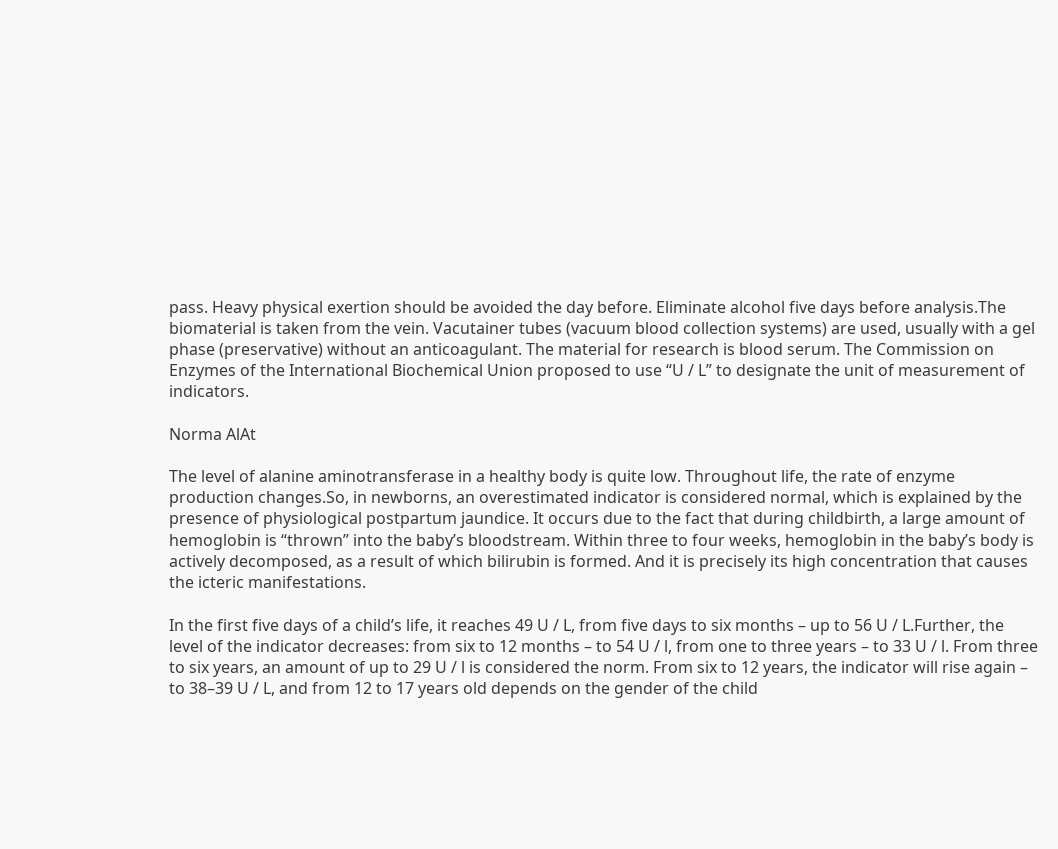pass. Heavy physical exertion should be avoided the day before. Eliminate alcohol five days before analysis.The biomaterial is taken from the vein. Vacutainer tubes (vacuum blood collection systems) are used, usually with a gel phase (preservative) without an anticoagulant. The material for research is blood serum. The Commission on Enzymes of the International Biochemical Union proposed to use “U / L” to designate the unit of measurement of indicators.

Norma AlAt

The level of alanine aminotransferase in a healthy body is quite low. Throughout life, the rate of enzyme production changes.So, in newborns, an overestimated indicator is considered normal, which is explained by the presence of physiological postpartum jaundice. It occurs due to the fact that during childbirth, a large amount of hemoglobin is “thrown” into the baby’s bloodstream. Within three to four weeks, hemoglobin in the baby’s body is actively decomposed, as a result of which bilirubin is formed. And it is precisely its high concentration that causes the icteric manifestations.

In the first five days of a child’s life, it reaches 49 U / L, from five days to six months – up to 56 U / L.Further, the level of the indicator decreases: from six to 12 months – to 54 U / l, from one to three years – to 33 U / l. From three to six years, an amount of up to 29 U / l is considered the norm. From six to 12 years, the indicator will rise again – to 38–39 U / L, and from 12 to 17 years old depends on the gender of the child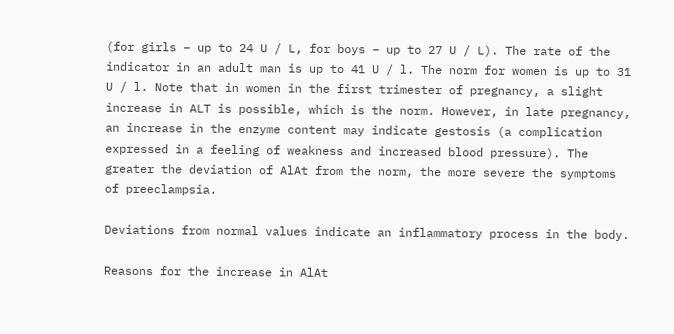(for girls – up to 24 U / L, for boys – up to 27 U / L). The rate of the indicator in an adult man is up to 41 U / l. The norm for women is up to 31 U / l. Note that in women in the first trimester of pregnancy, a slight increase in ALT is possible, which is the norm. However, in late pregnancy, an increase in the enzyme content may indicate gestosis (a complication expressed in a feeling of weakness and increased blood pressure). The greater the deviation of AlAt from the norm, the more severe the symptoms of preeclampsia.

Deviations from normal values indicate an inflammatory process in the body.

Reasons for the increase in AlAt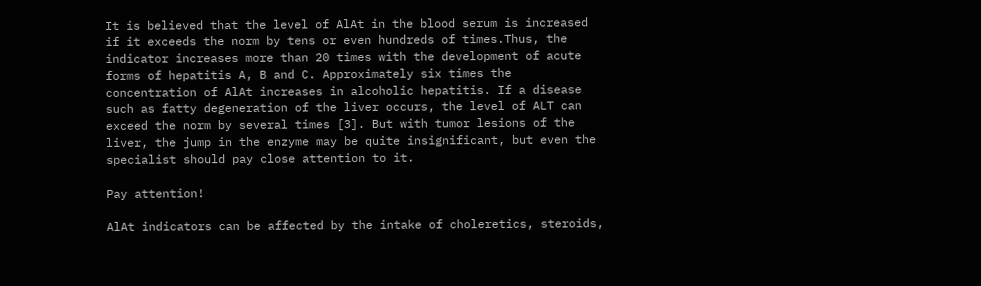It is believed that the level of AlAt in the blood serum is increased if it exceeds the norm by tens or even hundreds of times.Thus, the indicator increases more than 20 times with the development of acute forms of hepatitis A, B and C. Approximately six times the concentration of AlAt increases in alcoholic hepatitis. If a disease such as fatty degeneration of the liver occurs, the level of ALT can exceed the norm by several times [3]. But with tumor lesions of the liver, the jump in the enzyme may be quite insignificant, but even the specialist should pay close attention to it.

Pay attention!

AlAt indicators can be affected by the intake of choleretics, steroids,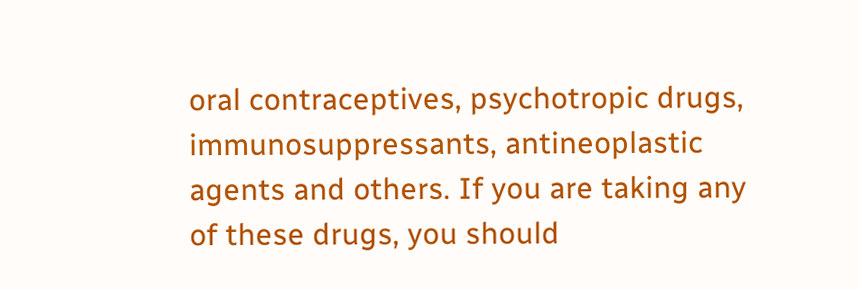oral contraceptives, psychotropic drugs, immunosuppressants, antineoplastic agents and others. If you are taking any of these drugs, you should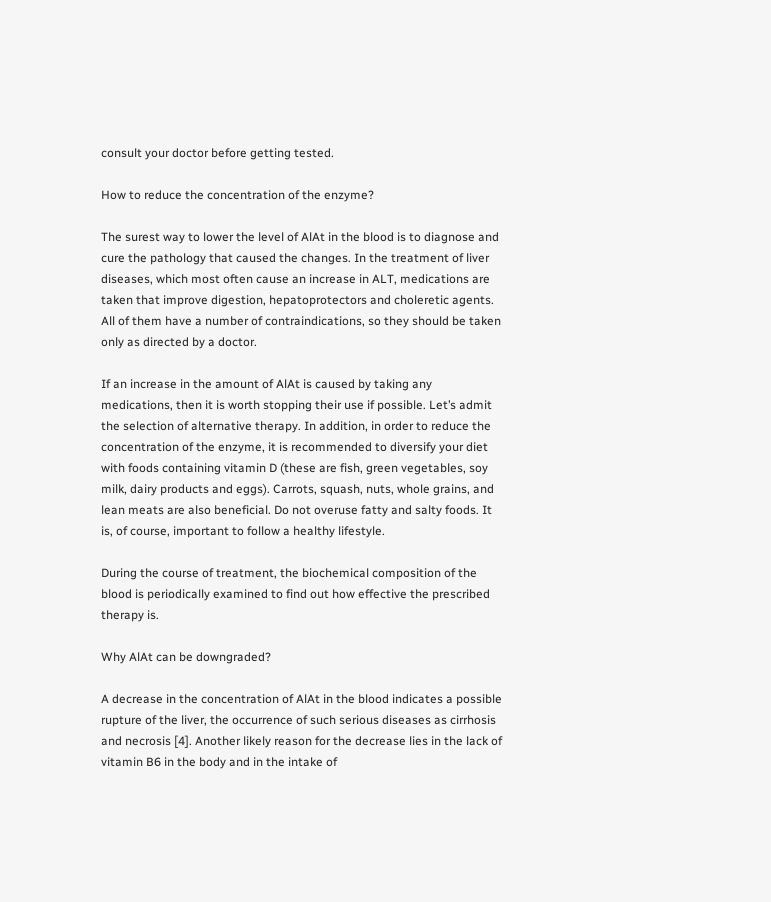consult your doctor before getting tested.

How to reduce the concentration of the enzyme?

The surest way to lower the level of AlAt in the blood is to diagnose and cure the pathology that caused the changes. In the treatment of liver diseases, which most often cause an increase in ALT, medications are taken that improve digestion, hepatoprotectors and choleretic agents. All of them have a number of contraindications, so they should be taken only as directed by a doctor.

If an increase in the amount of AlAt is caused by taking any medications, then it is worth stopping their use if possible. Let’s admit the selection of alternative therapy. In addition, in order to reduce the concentration of the enzyme, it is recommended to diversify your diet with foods containing vitamin D (these are fish, green vegetables, soy milk, dairy products and eggs). Carrots, squash, nuts, whole grains, and lean meats are also beneficial. Do not overuse fatty and salty foods. It is, of course, important to follow a healthy lifestyle.

During the course of treatment, the biochemical composition of the blood is periodically examined to find out how effective the prescribed therapy is.

Why AlAt can be downgraded?

A decrease in the concentration of AlAt in the blood indicates a possible rupture of the liver, the occurrence of such serious diseases as cirrhosis and necrosis [4]. Another likely reason for the decrease lies in the lack of vitamin B6 in the body and in the intake of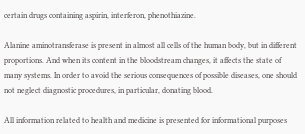certain drugs containing aspirin, interferon, phenothiazine.

Alanine aminotransferase is present in almost all cells of the human body, but in different proportions. And when its content in the bloodstream changes, it affects the state of many systems. In order to avoid the serious consequences of possible diseases, one should not neglect diagnostic procedures, in particular, donating blood.

All information related to health and medicine is presented for informational purposes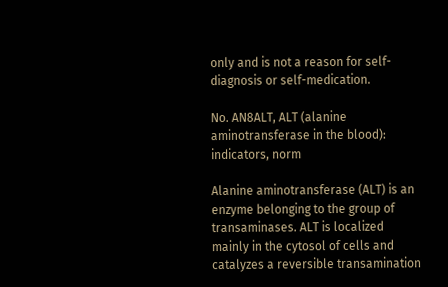only and is not a reason for self-diagnosis or self-medication.

No. AN8ALT, ALT (alanine aminotransferase in the blood): indicators, norm

Alanine aminotransferase (ALT) is an enzyme belonging to the group of transaminases. ALT is localized mainly in the cytosol of cells and catalyzes a reversible transamination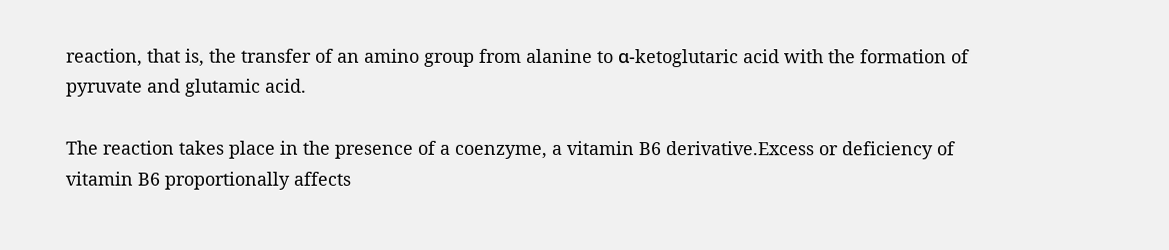reaction, that is, the transfer of an amino group from alanine to α-ketoglutaric acid with the formation of pyruvate and glutamic acid.

The reaction takes place in the presence of a coenzyme, a vitamin B6 derivative.Excess or deficiency of vitamin B6 proportionally affects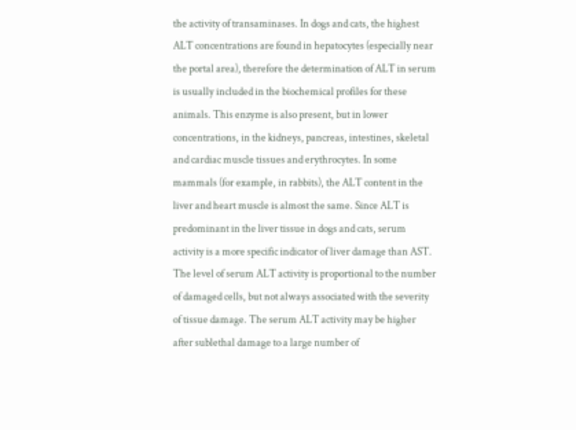the activity of transaminases. In dogs and cats, the highest ALT concentrations are found in hepatocytes (especially near the portal area), therefore the determination of ALT in serum is usually included in the biochemical profiles for these animals. This enzyme is also present, but in lower concentrations, in the kidneys, pancreas, intestines, skeletal and cardiac muscle tissues and erythrocytes. In some mammals (for example, in rabbits), the ALT content in the liver and heart muscle is almost the same. Since ALT is predominant in the liver tissue in dogs and cats, serum activity is a more specific indicator of liver damage than AST. The level of serum ALT activity is proportional to the number of damaged cells, but not always associated with the severity of tissue damage. The serum ALT activity may be higher after sublethal damage to a large number of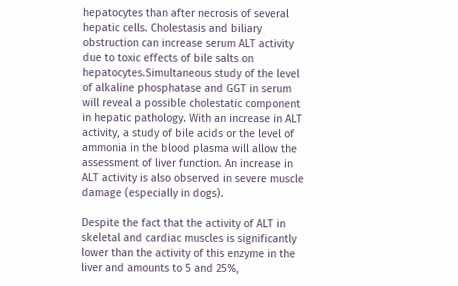hepatocytes than after necrosis of several hepatic cells. Cholestasis and biliary obstruction can increase serum ALT activity due to toxic effects of bile salts on hepatocytes.Simultaneous study of the level of alkaline phosphatase and GGT in serum will reveal a possible cholestatic component in hepatic pathology. With an increase in ALT activity, a study of bile acids or the level of ammonia in the blood plasma will allow the assessment of liver function. An increase in ALT activity is also observed in severe muscle damage (especially in dogs).

Despite the fact that the activity of ALT in skeletal and cardiac muscles is significantly lower than the activity of this enzyme in the liver and amounts to 5 and 25%,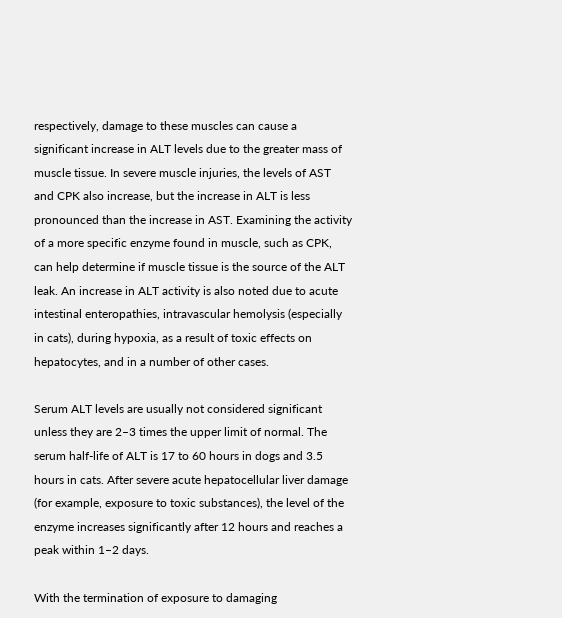respectively, damage to these muscles can cause a significant increase in ALT levels due to the greater mass of muscle tissue. In severe muscle injuries, the levels of AST and CPK also increase, but the increase in ALT is less pronounced than the increase in AST. Examining the activity of a more specific enzyme found in muscle, such as CPK, can help determine if muscle tissue is the source of the ALT leak. An increase in ALT activity is also noted due to acute intestinal enteropathies, intravascular hemolysis (especially in cats), during hypoxia, as a result of toxic effects on hepatocytes, and in a number of other cases.

Serum ALT levels are usually not considered significant unless they are 2–3 times the upper limit of normal. The serum half-life of ALT is 17 to 60 hours in dogs and 3.5 hours in cats. After severe acute hepatocellular liver damage (for example, exposure to toxic substances), the level of the enzyme increases significantly after 12 hours and reaches a peak within 1–2 days.

With the termination of exposure to damaging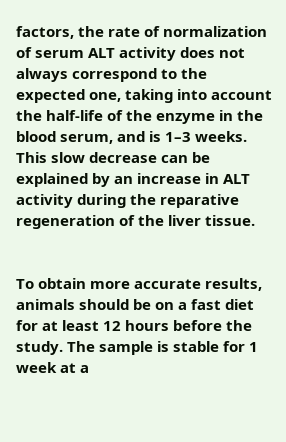factors, the rate of normalization of serum ALT activity does not always correspond to the expected one, taking into account the half-life of the enzyme in the blood serum, and is 1–3 weeks. This slow decrease can be explained by an increase in ALT activity during the reparative regeneration of the liver tissue.


To obtain more accurate results, animals should be on a fast diet for at least 12 hours before the study. The sample is stable for 1 week at a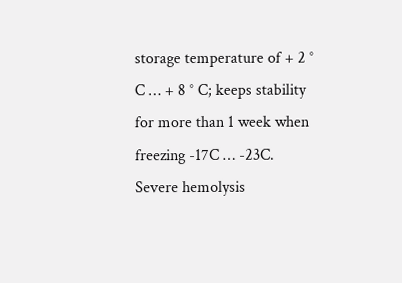storage temperature of + 2 ° C … + 8 ° C; keeps stability for more than 1 week when freezing -17C … -23C. Severe hemolysis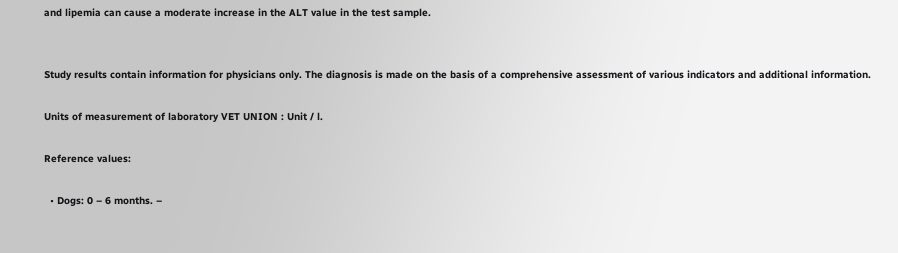and lipemia can cause a moderate increase in the ALT value in the test sample.


Study results contain information for physicians only. The diagnosis is made on the basis of a comprehensive assessment of various indicators and additional information.

Units of measurement of laboratory VET UNION : Unit / l.

Reference values:

  • Dogs: 0 – 6 months. –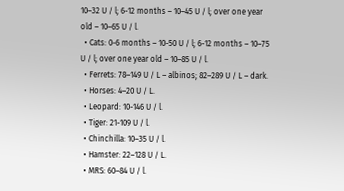10–32 U / l; 6-12 months – 10–45 U / l; over one year old – 10–65 U / l.
  • Cats: 0-6 months – 10-50 U / l; 6-12 months – 10–75 U / l; over one year old – 10–85 U / l.
  • Ferrets: 78–149 U / L – albinos; 82–289 U / L – dark.
  • Horses: 4–20 U / L.
  • Leopard: 10-146 U / l.
  • Tiger: 21-109 U / l.
  • Chinchilla: 10–35 U / l.
  • Hamster: 22–128 U / L.
  • MRS: 60–84 U / l.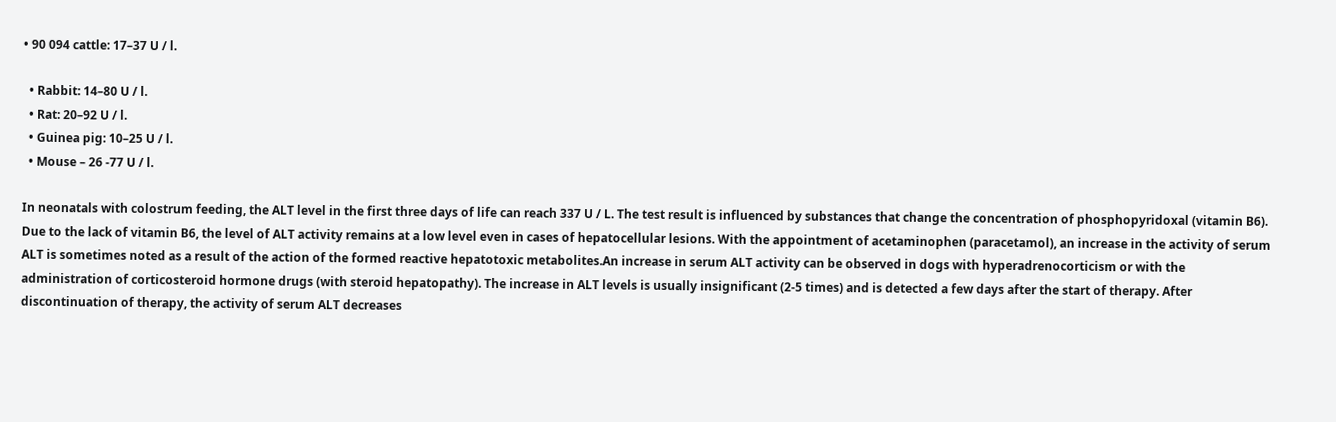• 90 094 cattle: 17–37 U / l.

  • Rabbit: 14–80 U / l.
  • Rat: 20–92 U / l.
  • Guinea pig: 10–25 U / l.
  • Mouse – 26 -77 U / l.

In neonatals with colostrum feeding, the ALT level in the first three days of life can reach 337 U / L. The test result is influenced by substances that change the concentration of phosphopyridoxal (vitamin B6). Due to the lack of vitamin B6, the level of ALT activity remains at a low level even in cases of hepatocellular lesions. With the appointment of acetaminophen (paracetamol), an increase in the activity of serum ALT is sometimes noted as a result of the action of the formed reactive hepatotoxic metabolites.An increase in serum ALT activity can be observed in dogs with hyperadrenocorticism or with the administration of corticosteroid hormone drugs (with steroid hepatopathy). The increase in ALT levels is usually insignificant (2-5 times) and is detected a few days after the start of therapy. After discontinuation of therapy, the activity of serum ALT decreases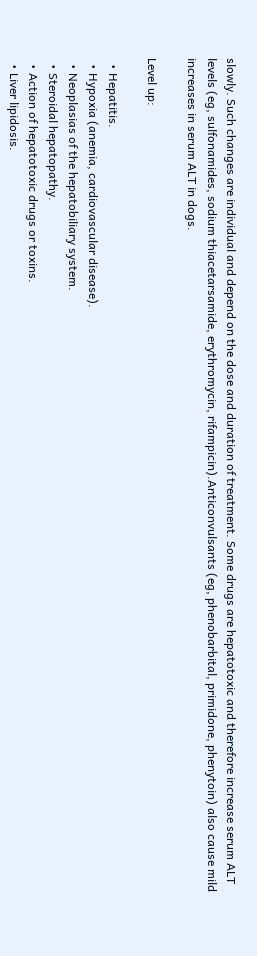slowly. Such changes are individual and depend on the dose and duration of treatment. Some drugs are hepatotoxic and therefore increase serum ALT levels (eg, sulfonamides, sodium thiacetarsamide, erythromycin, rifampicin).Anticonvulsants (eg, phenobarbital, primidone, phenytoin) also cause mild increases in serum ALT in dogs.

Level up:

  • Hepatitis.
  • Hypoxia (anemia, cardiovascular disease).
  • Neoplasias of the hepatobiliary system.
  • Steroidal hepatopathy.
  • Action of hepatotoxic drugs or toxins.
  • Liver lipidosis.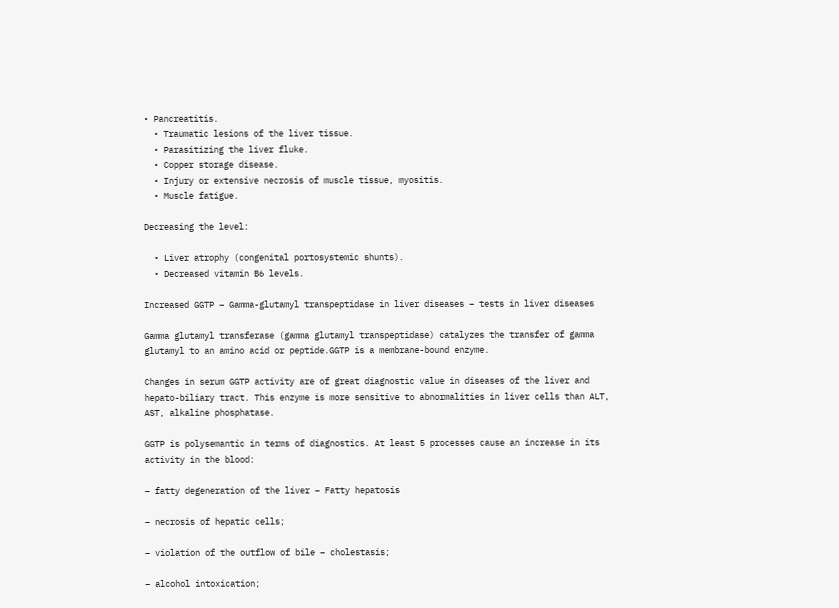• Pancreatitis.
  • Traumatic lesions of the liver tissue.
  • Parasitizing the liver fluke.
  • Copper storage disease.
  • Injury or extensive necrosis of muscle tissue, myositis.
  • Muscle fatigue.

Decreasing the level:

  • Liver atrophy (congenital portosystemic shunts).
  • Decreased vitamin B6 levels.

Increased GGTP – Gamma-glutamyl transpeptidase in liver diseases – tests in liver diseases

Gamma glutamyl transferase (gamma glutamyl transpeptidase) catalyzes the transfer of gamma glutamyl to an amino acid or peptide.GGTP is a membrane-bound enzyme.

Changes in serum GGTP activity are of great diagnostic value in diseases of the liver and hepato-biliary tract. This enzyme is more sensitive to abnormalities in liver cells than ALT, AST, alkaline phosphatase.

GGTP is polysemantic in terms of diagnostics. At least 5 processes cause an increase in its activity in the blood:

– fatty degeneration of the liver – Fatty hepatosis

– necrosis of hepatic cells;

– violation of the outflow of bile – cholestasis;

– alcohol intoxication;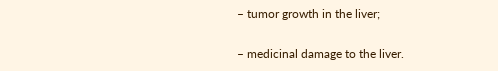– tumor growth in the liver;

– medicinal damage to the liver.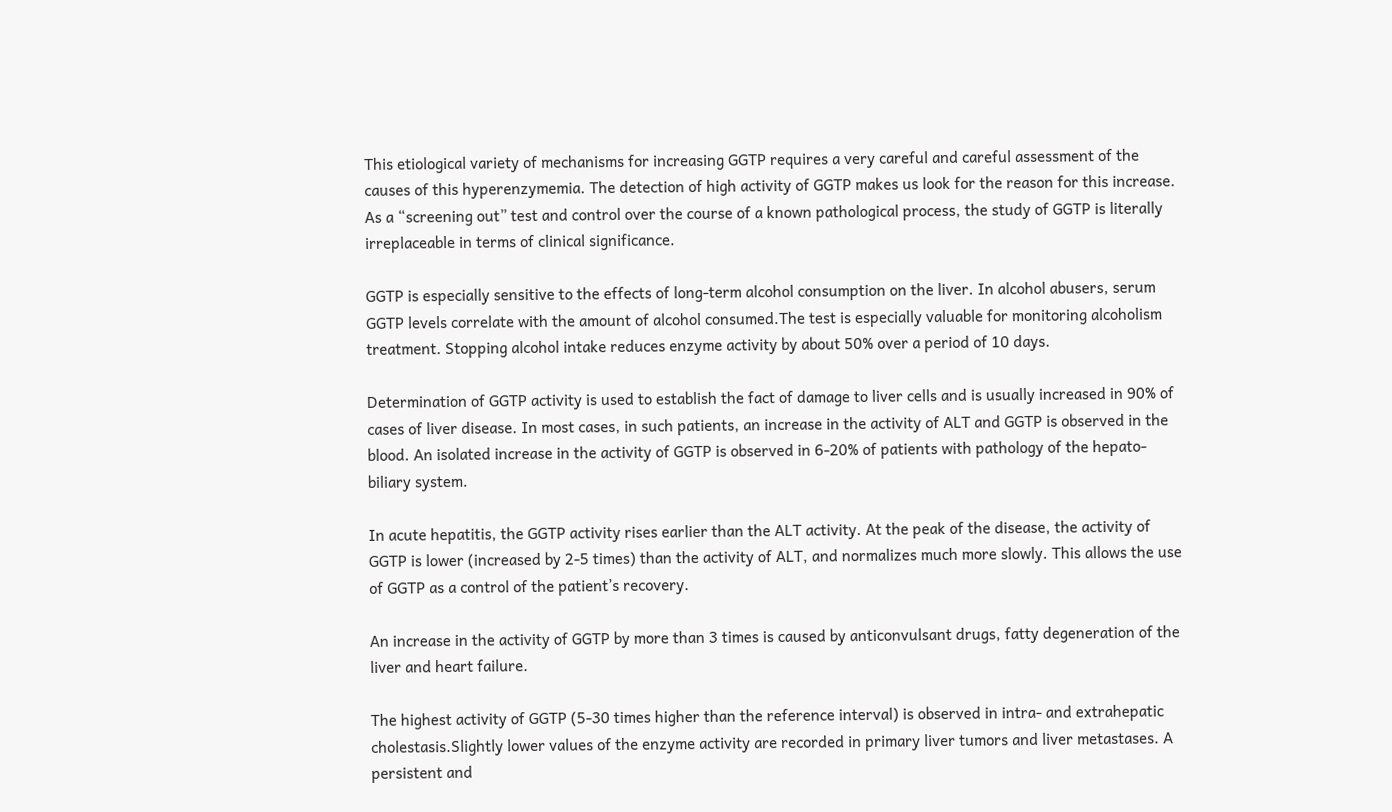This etiological variety of mechanisms for increasing GGTP requires a very careful and careful assessment of the causes of this hyperenzymemia. The detection of high activity of GGTP makes us look for the reason for this increase. As a “screening out” test and control over the course of a known pathological process, the study of GGTP is literally irreplaceable in terms of clinical significance.

GGTP is especially sensitive to the effects of long-term alcohol consumption on the liver. In alcohol abusers, serum GGTP levels correlate with the amount of alcohol consumed.The test is especially valuable for monitoring alcoholism treatment. Stopping alcohol intake reduces enzyme activity by about 50% over a period of 10 days.

Determination of GGTP activity is used to establish the fact of damage to liver cells and is usually increased in 90% of cases of liver disease. In most cases, in such patients, an increase in the activity of ALT and GGTP is observed in the blood. An isolated increase in the activity of GGTP is observed in 6-20% of patients with pathology of the hepato-biliary system.

In acute hepatitis, the GGTP activity rises earlier than the ALT activity. At the peak of the disease, the activity of GGTP is lower (increased by 2-5 times) than the activity of ALT, and normalizes much more slowly. This allows the use of GGTP as a control of the patient’s recovery.

An increase in the activity of GGTP by more than 3 times is caused by anticonvulsant drugs, fatty degeneration of the liver and heart failure.

The highest activity of GGTP (5-30 times higher than the reference interval) is observed in intra- and extrahepatic cholestasis.Slightly lower values of the enzyme activity are recorded in primary liver tumors and liver metastases. A persistent and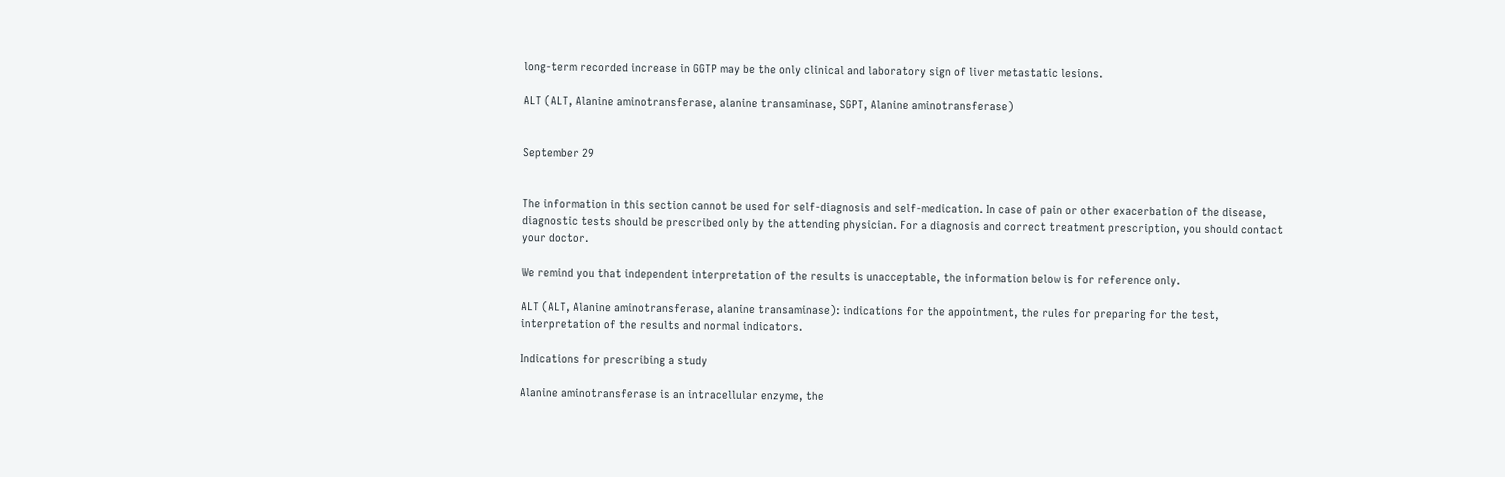long-term recorded increase in GGTP may be the only clinical and laboratory sign of liver metastatic lesions.

ALT (ALT, Alanine aminotransferase, alanine transaminase, SGPT, Alanine aminotransferase)


September 29


The information in this section cannot be used for self-diagnosis and self-medication. In case of pain or other exacerbation of the disease, diagnostic tests should be prescribed only by the attending physician. For a diagnosis and correct treatment prescription, you should contact your doctor.

We remind you that independent interpretation of the results is unacceptable, the information below is for reference only.

ALT (ALT, Alanine aminotransferase, alanine transaminase): indications for the appointment, the rules for preparing for the test, interpretation of the results and normal indicators.

Indications for prescribing a study

Alanine aminotransferase is an intracellular enzyme, the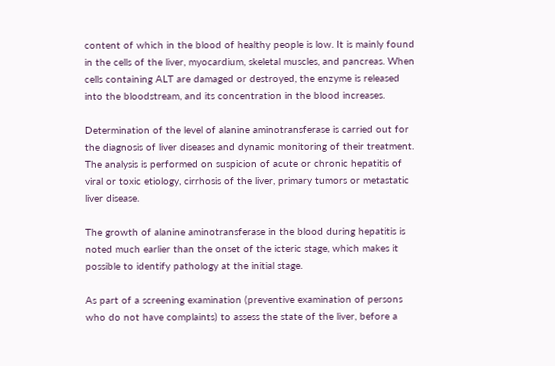content of which in the blood of healthy people is low. It is mainly found in the cells of the liver, myocardium, skeletal muscles, and pancreas. When cells containing ALT are damaged or destroyed, the enzyme is released into the bloodstream, and its concentration in the blood increases.

Determination of the level of alanine aminotransferase is carried out for the diagnosis of liver diseases and dynamic monitoring of their treatment. The analysis is performed on suspicion of acute or chronic hepatitis of viral or toxic etiology, cirrhosis of the liver, primary tumors or metastatic liver disease.

The growth of alanine aminotransferase in the blood during hepatitis is noted much earlier than the onset of the icteric stage, which makes it possible to identify pathology at the initial stage.

As part of a screening examination (preventive examination of persons who do not have complaints) to assess the state of the liver, before a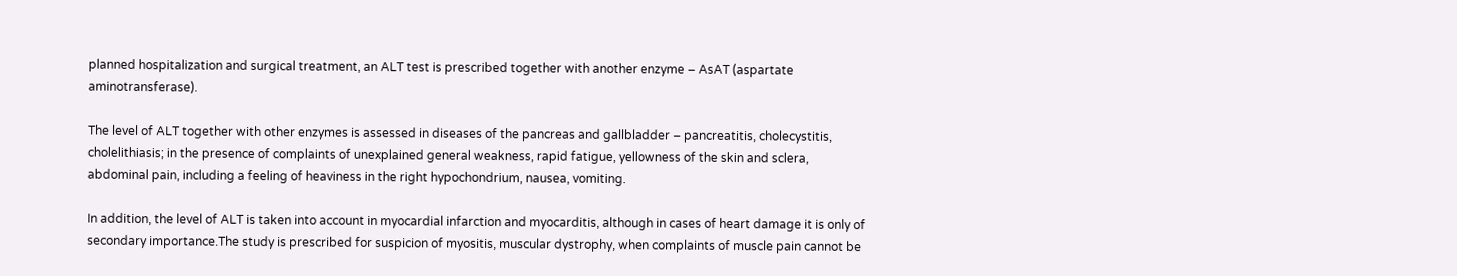planned hospitalization and surgical treatment, an ALT test is prescribed together with another enzyme – AsAT (aspartate aminotransferase).

The level of ALT together with other enzymes is assessed in diseases of the pancreas and gallbladder – pancreatitis, cholecystitis, cholelithiasis; in the presence of complaints of unexplained general weakness, rapid fatigue, yellowness of the skin and sclera, abdominal pain, including a feeling of heaviness in the right hypochondrium, nausea, vomiting.

In addition, the level of ALT is taken into account in myocardial infarction and myocarditis, although in cases of heart damage it is only of secondary importance.The study is prescribed for suspicion of myositis, muscular dystrophy, when complaints of muscle pain cannot be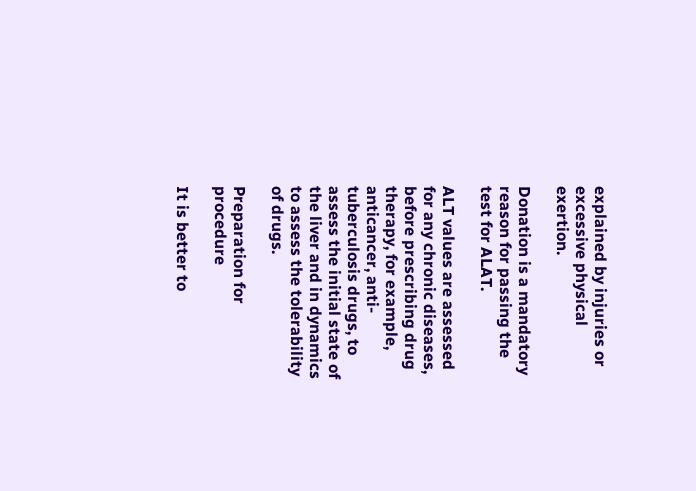explained by injuries or excessive physical exertion.

Donation is a mandatory reason for passing the test for ALAT.

ALT values are assessed for any chronic diseases, before prescribing drug therapy, for example, anticancer, anti-tuberculosis drugs, to assess the initial state of the liver and in dynamics to assess the tolerability of drugs.

Preparation for procedure

It is better to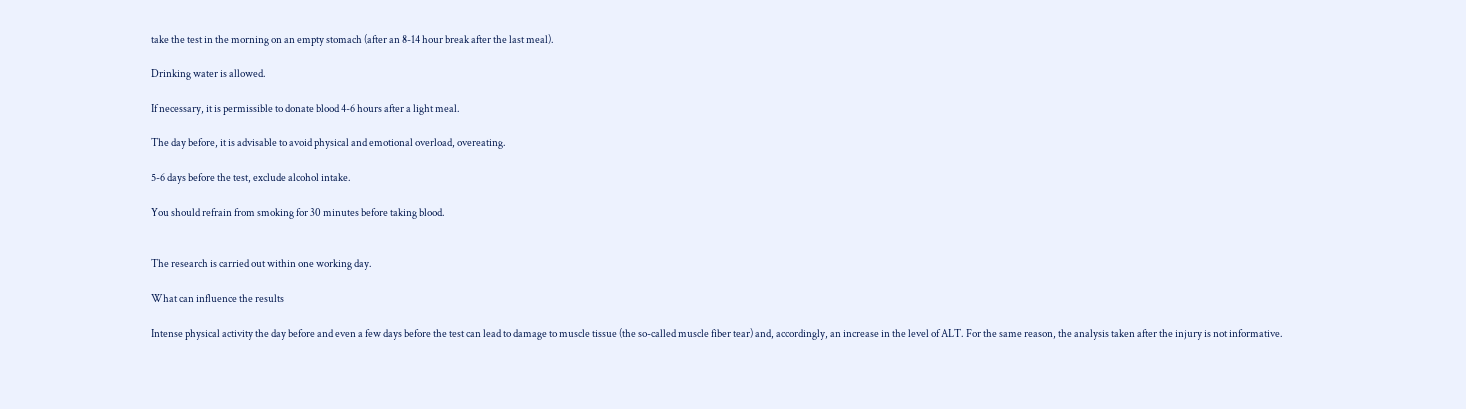take the test in the morning on an empty stomach (after an 8-14 hour break after the last meal).

Drinking water is allowed.

If necessary, it is permissible to donate blood 4-6 hours after a light meal.

The day before, it is advisable to avoid physical and emotional overload, overeating.

5-6 days before the test, exclude alcohol intake.

You should refrain from smoking for 30 minutes before taking blood.


The research is carried out within one working day.

What can influence the results

Intense physical activity the day before and even a few days before the test can lead to damage to muscle tissue (the so-called muscle fiber tear) and, accordingly, an increase in the level of ALT. For the same reason, the analysis taken after the injury is not informative.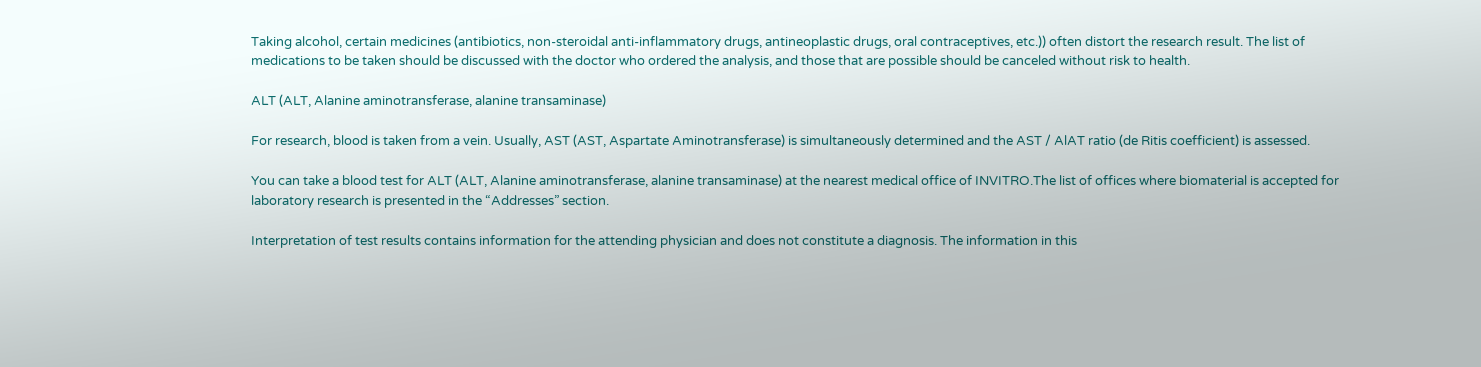Taking alcohol, certain medicines (antibiotics, non-steroidal anti-inflammatory drugs, antineoplastic drugs, oral contraceptives, etc.)) often distort the research result. The list of medications to be taken should be discussed with the doctor who ordered the analysis, and those that are possible should be canceled without risk to health.

ALT (ALT, Alanine aminotransferase, alanine transaminase)

For research, blood is taken from a vein. Usually, AST (AST, Aspartate Aminotransferase) is simultaneously determined and the AST / AlAT ratio (de Ritis coefficient) is assessed.

You can take a blood test for ALT (ALT, Alanine aminotransferase, alanine transaminase) at the nearest medical office of INVITRO.The list of offices where biomaterial is accepted for laboratory research is presented in the “Addresses” section.

Interpretation of test results contains information for the attending physician and does not constitute a diagnosis. The information in this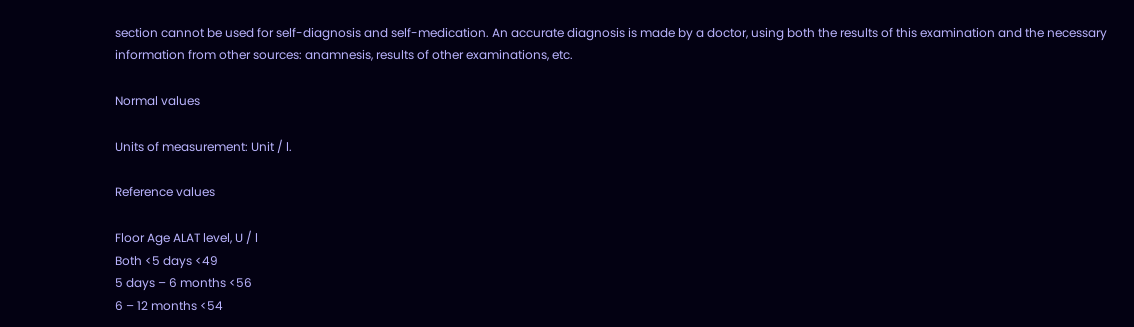section cannot be used for self-diagnosis and self-medication. An accurate diagnosis is made by a doctor, using both the results of this examination and the necessary information from other sources: anamnesis, results of other examinations, etc.

Normal values

Units of measurement: Unit / l.

Reference values

Floor Age ALAT level, U / l
Both <5 days <49
5 days – 6 months <56
6 – 12 months <54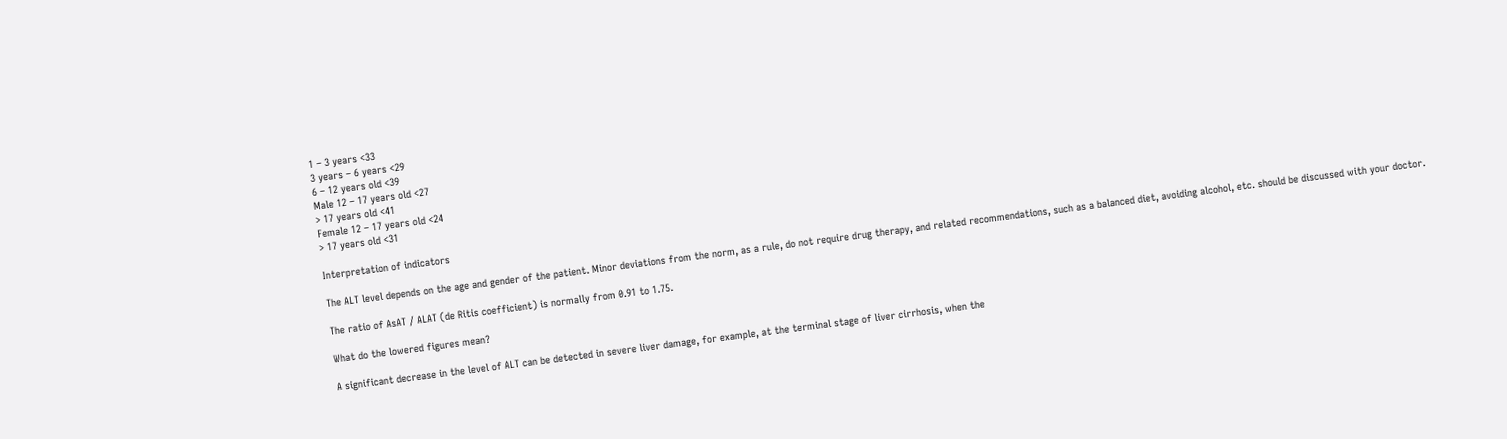1 – 3 years <33
3 years – 6 years <29
6 – 12 years old <39
Male 12 – 17 years old <27
> 17 years old <41
Female 12 – 17 years old <24
> 17 years old <31

Interpretation of indicators

The ALT level depends on the age and gender of the patient. Minor deviations from the norm, as a rule, do not require drug therapy, and related recommendations, such as a balanced diet, avoiding alcohol, etc. should be discussed with your doctor.

The ratio of AsAT / ALAT (de Ritis coefficient) is normally from 0.91 to 1.75.

What do the lowered figures mean?

A significant decrease in the level of ALT can be detected in severe liver damage, for example, at the terminal stage of liver cirrhosis, when the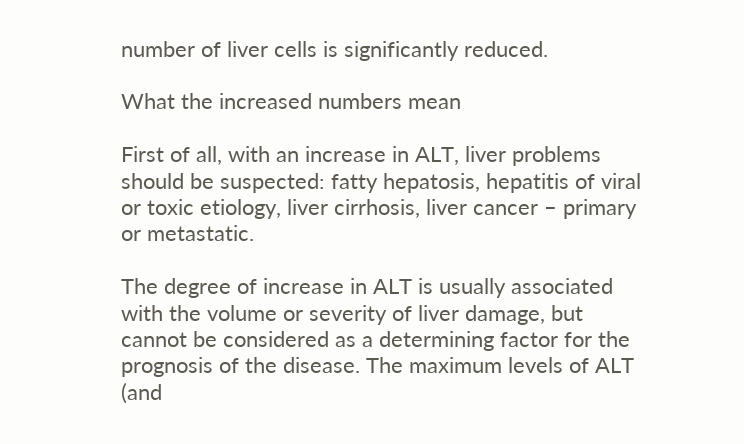number of liver cells is significantly reduced.

What the increased numbers mean

First of all, with an increase in ALT, liver problems should be suspected: fatty hepatosis, hepatitis of viral or toxic etiology, liver cirrhosis, liver cancer – primary or metastatic.

The degree of increase in ALT is usually associated with the volume or severity of liver damage, but cannot be considered as a determining factor for the prognosis of the disease. The maximum levels of ALT (and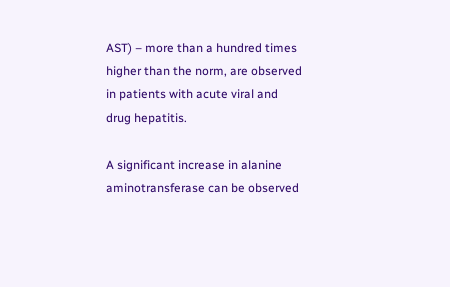AST) – more than a hundred times higher than the norm, are observed in patients with acute viral and drug hepatitis.

A significant increase in alanine aminotransferase can be observed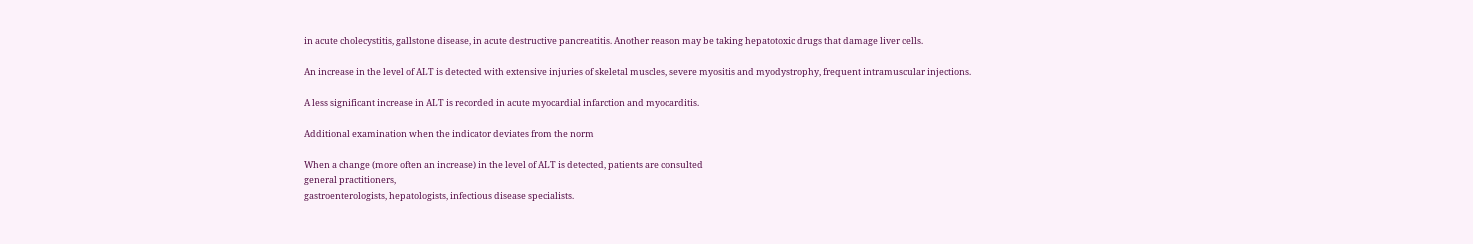in acute cholecystitis, gallstone disease, in acute destructive pancreatitis. Another reason may be taking hepatotoxic drugs that damage liver cells.

An increase in the level of ALT is detected with extensive injuries of skeletal muscles, severe myositis and myodystrophy, frequent intramuscular injections.

A less significant increase in ALT is recorded in acute myocardial infarction and myocarditis.

Additional examination when the indicator deviates from the norm

When a change (more often an increase) in the level of ALT is detected, patients are consulted
general practitioners,
gastroenterologists, hepatologists, infectious disease specialists.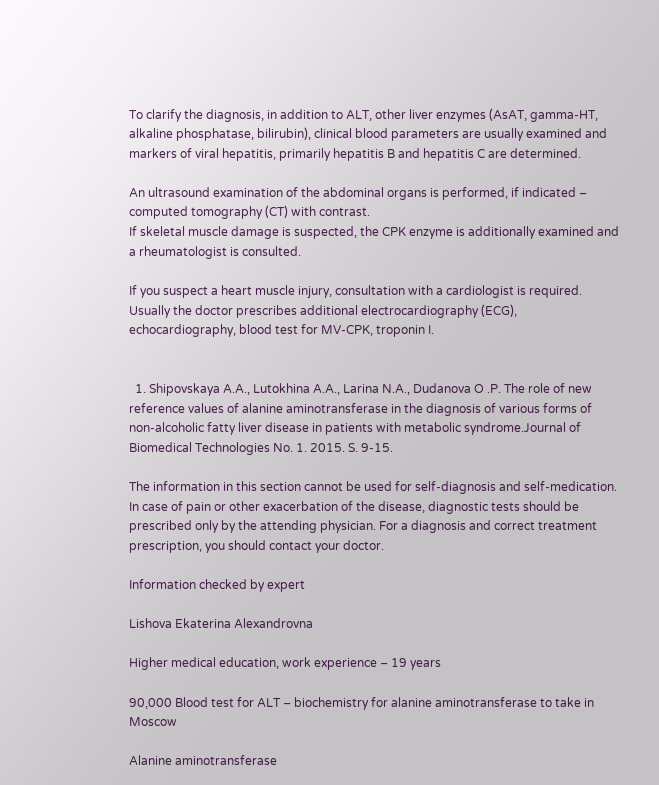To clarify the diagnosis, in addition to ALT, other liver enzymes (AsAT, gamma-HT, alkaline phosphatase, bilirubin), clinical blood parameters are usually examined and markers of viral hepatitis, primarily hepatitis B and hepatitis C are determined.

An ultrasound examination of the abdominal organs is performed, if indicated – computed tomography (CT) with contrast.
If skeletal muscle damage is suspected, the CPK enzyme is additionally examined and a rheumatologist is consulted.

If you suspect a heart muscle injury, consultation with a cardiologist is required. Usually the doctor prescribes additional electrocardiography (ECG), echocardiography, blood test for MV-CPK, troponin I.


  1. Shipovskaya A.A., Lutokhina A.A., Larina N.A., Dudanova O .P. The role of new reference values of alanine aminotransferase in the diagnosis of various forms of non-alcoholic fatty liver disease in patients with metabolic syndrome.Journal of Biomedical Technologies No. 1. 2015. S. 9-15.

The information in this section cannot be used for self-diagnosis and self-medication. In case of pain or other exacerbation of the disease, diagnostic tests should be prescribed only by the attending physician. For a diagnosis and correct treatment prescription, you should contact your doctor.

Information checked by expert

Lishova Ekaterina Alexandrovna

Higher medical education, work experience – 19 years

90,000 Blood test for ALT – biochemistry for alanine aminotransferase to take in Moscow

Alanine aminotransferase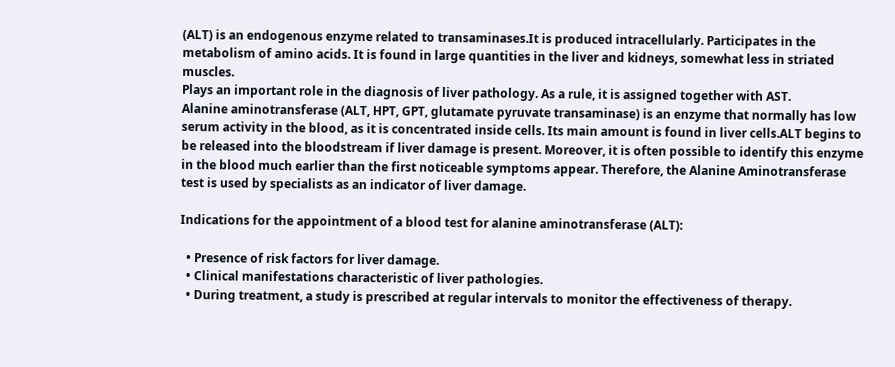(ALT) is an endogenous enzyme related to transaminases.It is produced intracellularly. Participates in the metabolism of amino acids. It is found in large quantities in the liver and kidneys, somewhat less in striated muscles.
Plays an important role in the diagnosis of liver pathology. As a rule, it is assigned together with AST.
Alanine aminotransferase (ALT, HPT, GPT, glutamate pyruvate transaminase) is an enzyme that normally has low serum activity in the blood, as it is concentrated inside cells. Its main amount is found in liver cells.ALT begins to be released into the bloodstream if liver damage is present. Moreover, it is often possible to identify this enzyme in the blood much earlier than the first noticeable symptoms appear. Therefore, the Alanine Aminotransferase test is used by specialists as an indicator of liver damage.

Indications for the appointment of a blood test for alanine aminotransferase (ALT):

  • Presence of risk factors for liver damage.
  • Clinical manifestations characteristic of liver pathologies.
  • During treatment, a study is prescribed at regular intervals to monitor the effectiveness of therapy.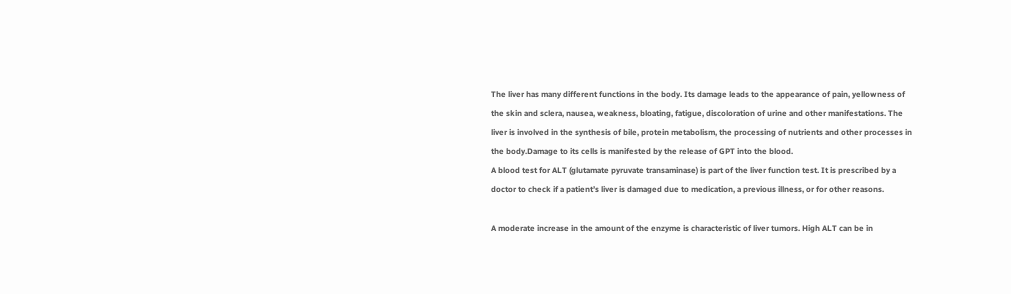The liver has many different functions in the body. Its damage leads to the appearance of pain, yellowness of the skin and sclera, nausea, weakness, bloating, fatigue, discoloration of urine and other manifestations. The liver is involved in the synthesis of bile, protein metabolism, the processing of nutrients and other processes in the body.Damage to its cells is manifested by the release of GPT into the blood.
A blood test for ALT (glutamate pyruvate transaminase) is part of the liver function test. It is prescribed by a doctor to check if a patient’s liver is damaged due to medication, a previous illness, or for other reasons.

A moderate increase in the amount of the enzyme is characteristic of liver tumors. High ALT can be in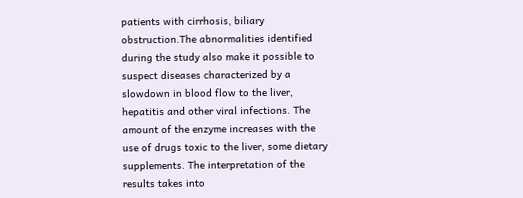patients with cirrhosis, biliary obstruction.The abnormalities identified during the study also make it possible to suspect diseases characterized by a slowdown in blood flow to the liver, hepatitis and other viral infections. The amount of the enzyme increases with the use of drugs toxic to the liver, some dietary supplements. The interpretation of the results takes into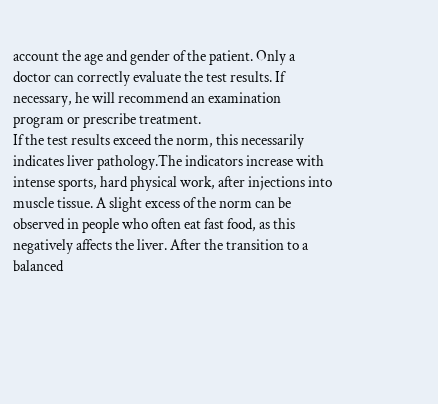account the age and gender of the patient. Only a doctor can correctly evaluate the test results. If necessary, he will recommend an examination program or prescribe treatment.
If the test results exceed the norm, this necessarily indicates liver pathology.The indicators increase with intense sports, hard physical work, after injections into muscle tissue. A slight excess of the norm can be observed in people who often eat fast food, as this negatively affects the liver. After the transition to a balanced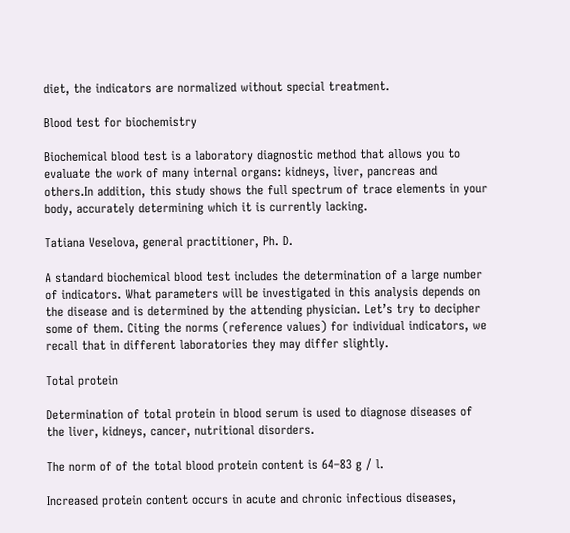diet, the indicators are normalized without special treatment.

Blood test for biochemistry

Biochemical blood test is a laboratory diagnostic method that allows you to evaluate the work of many internal organs: kidneys, liver, pancreas and others.In addition, this study shows the full spectrum of trace elements in your body, accurately determining which it is currently lacking.

Tatiana Veselova, general practitioner, Ph. D.

A standard biochemical blood test includes the determination of a large number of indicators. What parameters will be investigated in this analysis depends on the disease and is determined by the attending physician. Let’s try to decipher some of them. Citing the norms (reference values) for individual indicators, we recall that in different laboratories they may differ slightly.

Total protein

Determination of total protein in blood serum is used to diagnose diseases of the liver, kidneys, cancer, nutritional disorders.

The norm of of the total blood protein content is 64–83 g / l.

Increased protein content occurs in acute and chronic infectious diseases,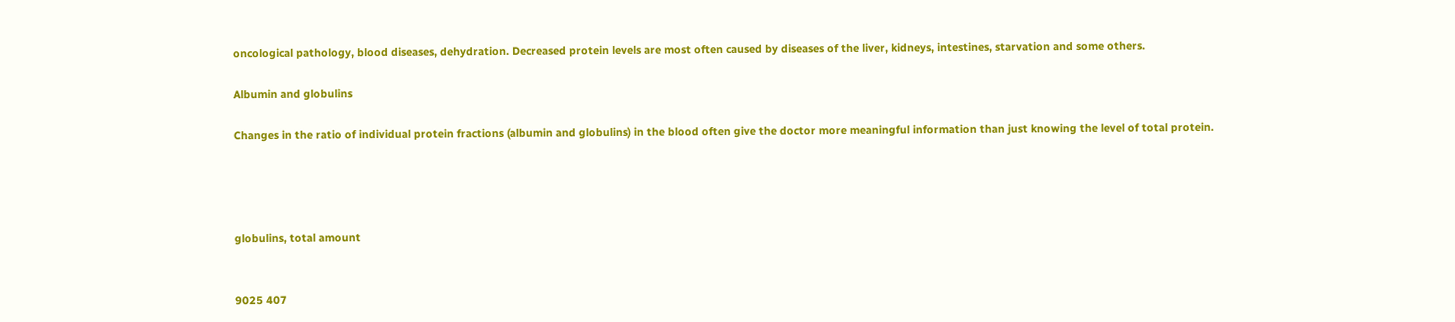oncological pathology, blood diseases, dehydration. Decreased protein levels are most often caused by diseases of the liver, kidneys, intestines, starvation and some others.

Albumin and globulins

Changes in the ratio of individual protein fractions (albumin and globulins) in the blood often give the doctor more meaningful information than just knowing the level of total protein.




globulins, total amount


9025 407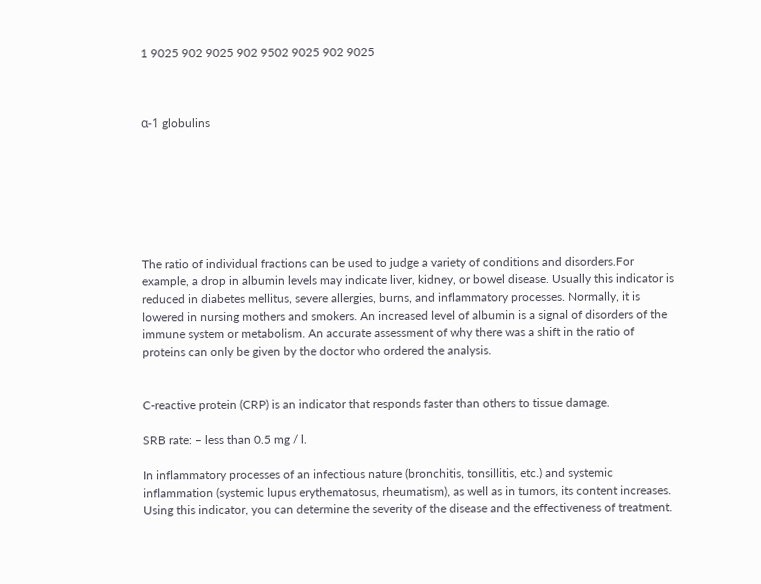1 9025 902 9025 902 9502 9025 902 9025



α-1 globulins







The ratio of individual fractions can be used to judge a variety of conditions and disorders.For example, a drop in albumin levels may indicate liver, kidney, or bowel disease. Usually this indicator is reduced in diabetes mellitus, severe allergies, burns, and inflammatory processes. Normally, it is lowered in nursing mothers and smokers. An increased level of albumin is a signal of disorders of the immune system or metabolism. An accurate assessment of why there was a shift in the ratio of proteins can only be given by the doctor who ordered the analysis.


C-reactive protein (CRP) is an indicator that responds faster than others to tissue damage.

SRB rate: – less than 0.5 mg / l.

In inflammatory processes of an infectious nature (bronchitis, tonsillitis, etc.) and systemic inflammation (systemic lupus erythematosus, rheumatism), as well as in tumors, its content increases. Using this indicator, you can determine the severity of the disease and the effectiveness of treatment.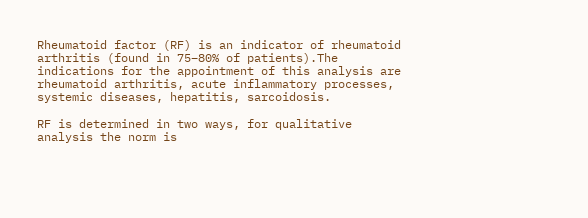Rheumatoid factor (RF) is an indicator of rheumatoid arthritis (found in 75–80% of patients).The indications for the appointment of this analysis are rheumatoid arthritis, acute inflammatory processes, systemic diseases, hepatitis, sarcoidosis.

RF is determined in two ways, for qualitative analysis the norm is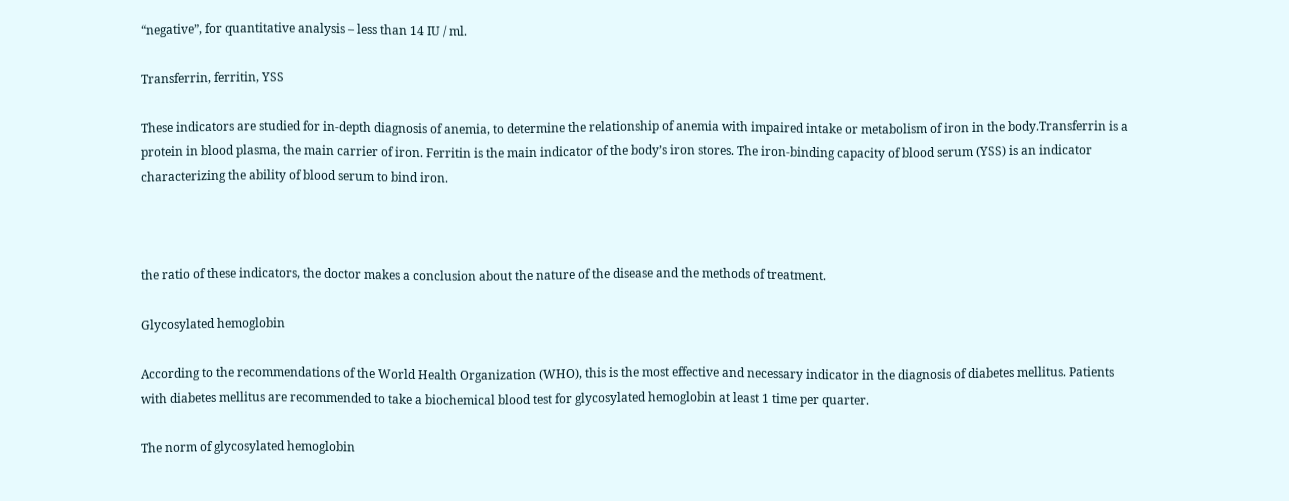“negative”, for quantitative analysis – less than 14 IU / ml.

Transferrin, ferritin, YSS

These indicators are studied for in-depth diagnosis of anemia, to determine the relationship of anemia with impaired intake or metabolism of iron in the body.Transferrin is a protein in blood plasma, the main carrier of iron. Ferritin is the main indicator of the body’s iron stores. The iron-binding capacity of blood serum (YSS) is an indicator characterizing the ability of blood serum to bind iron.



the ratio of these indicators, the doctor makes a conclusion about the nature of the disease and the methods of treatment.

Glycosylated hemoglobin

According to the recommendations of the World Health Organization (WHO), this is the most effective and necessary indicator in the diagnosis of diabetes mellitus. Patients with diabetes mellitus are recommended to take a biochemical blood test for glycosylated hemoglobin at least 1 time per quarter.

The norm of glycosylated hemoglobin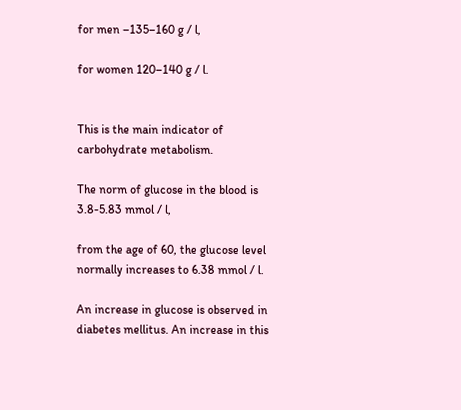for men –135–160 g / l,

for women 120–140 g / l.


This is the main indicator of carbohydrate metabolism.

The norm of glucose in the blood is 3.8-5.83 mmol / l,

from the age of 60, the glucose level normally increases to 6.38 mmol / l.

An increase in glucose is observed in diabetes mellitus. An increase in this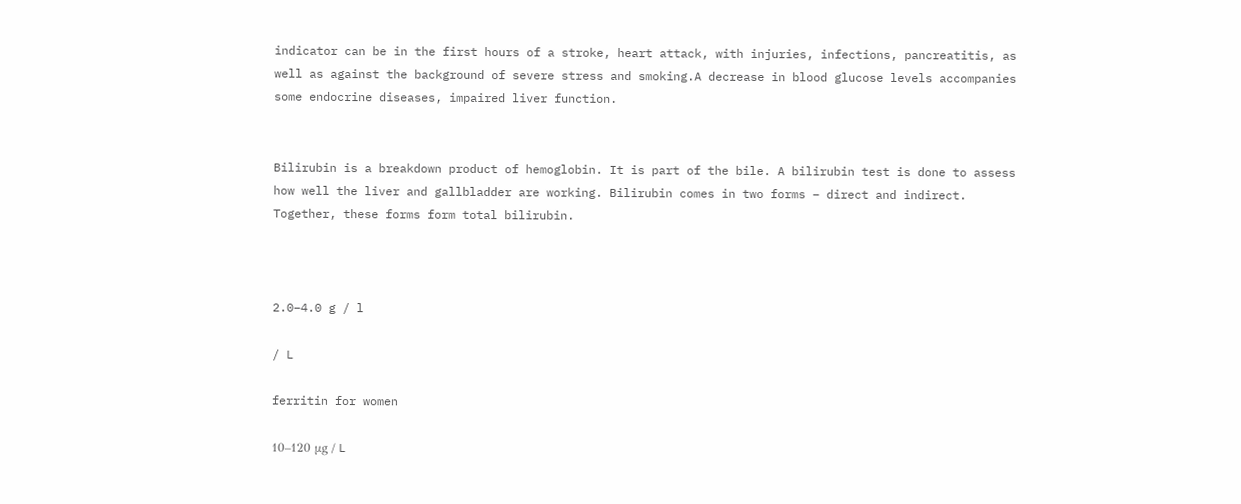indicator can be in the first hours of a stroke, heart attack, with injuries, infections, pancreatitis, as well as against the background of severe stress and smoking.A decrease in blood glucose levels accompanies some endocrine diseases, impaired liver function.


Bilirubin is a breakdown product of hemoglobin. It is part of the bile. A bilirubin test is done to assess how well the liver and gallbladder are working. Bilirubin comes in two forms – direct and indirect. Together, these forms form total bilirubin.



2.0–4.0 g / l

/ L

ferritin for women

10–120 μg / L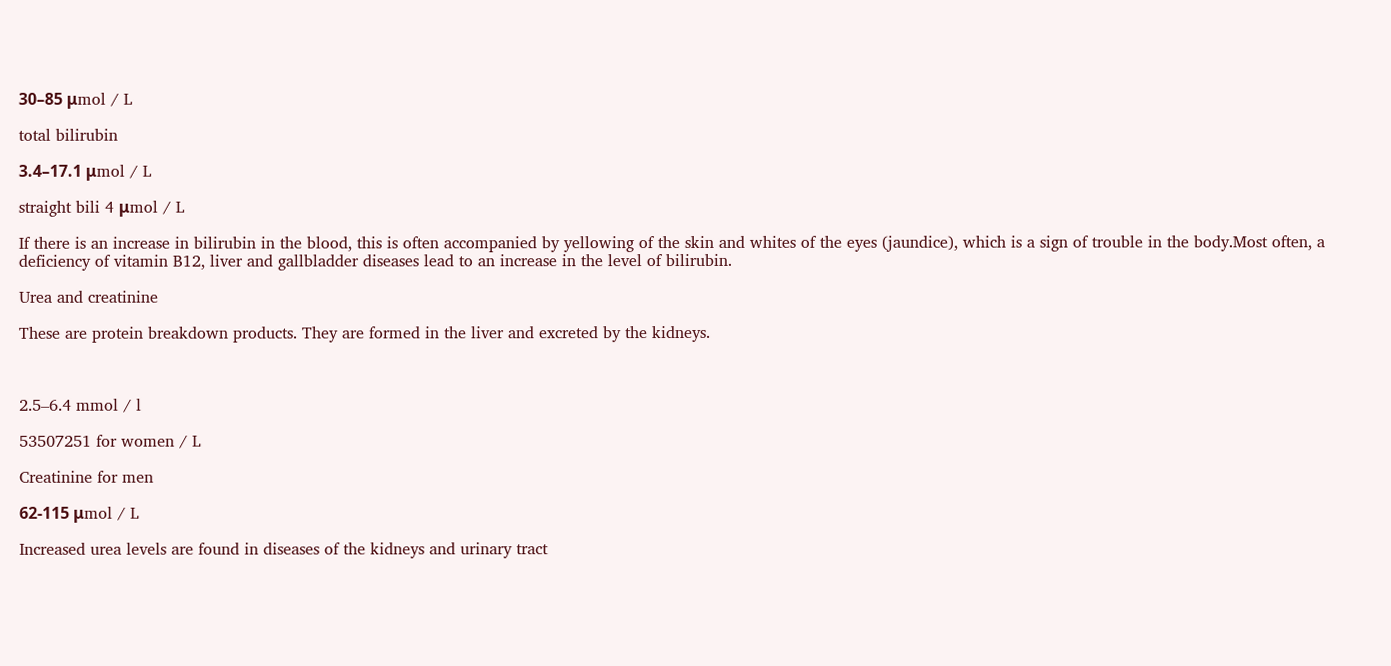30–85 μmol / L

total bilirubin

3.4–17.1 μmol / L

straight bili 4 μmol / L

If there is an increase in bilirubin in the blood, this is often accompanied by yellowing of the skin and whites of the eyes (jaundice), which is a sign of trouble in the body.Most often, a deficiency of vitamin B12, liver and gallbladder diseases lead to an increase in the level of bilirubin.

Urea and creatinine

These are protein breakdown products. They are formed in the liver and excreted by the kidneys.



2.5–6.4 mmol / l

53507251 for women / L

Creatinine for men

62-115 μmol / L

Increased urea levels are found in diseases of the kidneys and urinary tract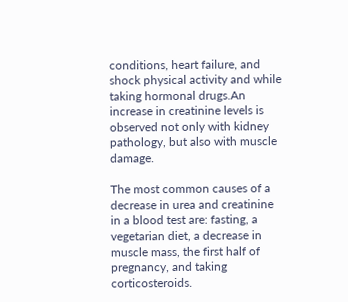conditions, heart failure, and shock physical activity and while taking hormonal drugs.An increase in creatinine levels is observed not only with kidney pathology, but also with muscle damage.

The most common causes of a decrease in urea and creatinine in a blood test are: fasting, a vegetarian diet, a decrease in muscle mass, the first half of pregnancy, and taking corticosteroids.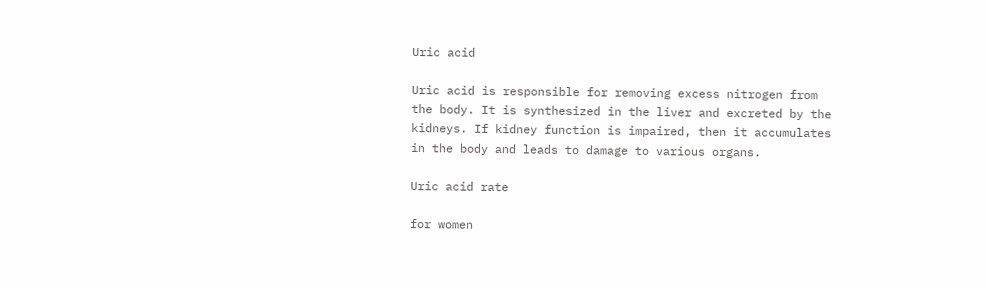Uric acid

Uric acid is responsible for removing excess nitrogen from the body. It is synthesized in the liver and excreted by the kidneys. If kidney function is impaired, then it accumulates in the body and leads to damage to various organs.

Uric acid rate

for women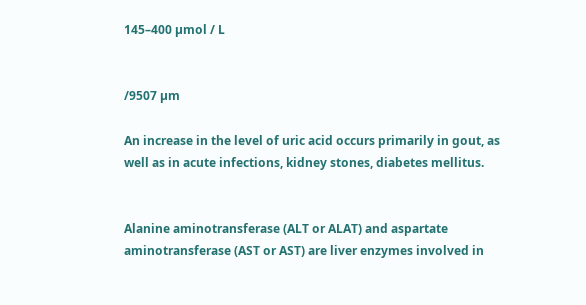145–400 µmol / L


/9507 µm

An increase in the level of uric acid occurs primarily in gout, as well as in acute infections, kidney stones, diabetes mellitus.


Alanine aminotransferase (ALT or ALAT) and aspartate aminotransferase (AST or AST) are liver enzymes involved in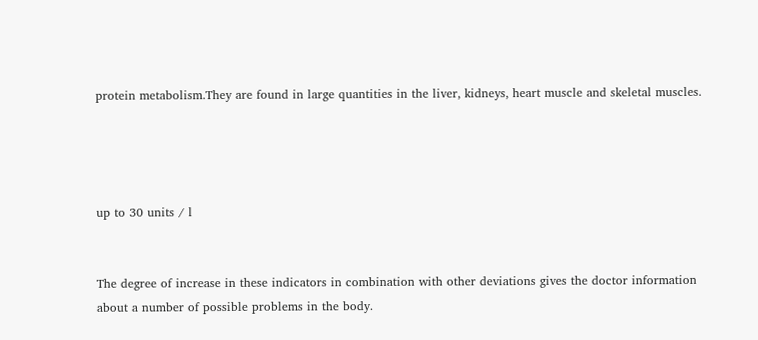protein metabolism.They are found in large quantities in the liver, kidneys, heart muscle and skeletal muscles.




up to 30 units / l


The degree of increase in these indicators in combination with other deviations gives the doctor information about a number of possible problems in the body.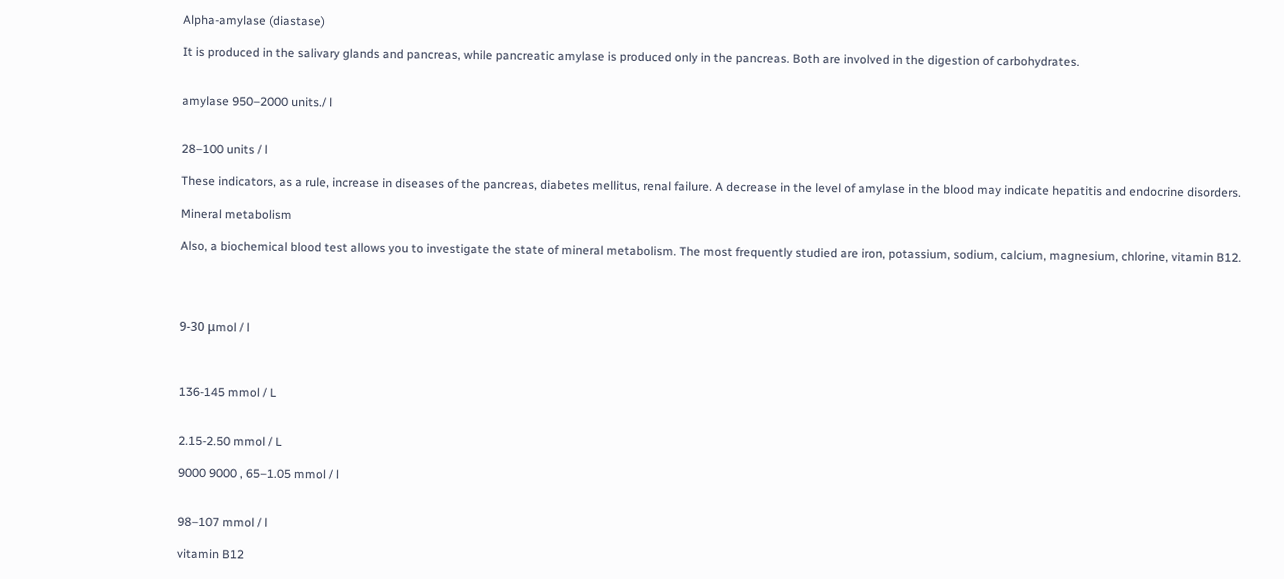Alpha-amylase (diastase)

It is produced in the salivary glands and pancreas, while pancreatic amylase is produced only in the pancreas. Both are involved in the digestion of carbohydrates.


amylase 950–2000 units./ l


28–100 units / l

These indicators, as a rule, increase in diseases of the pancreas, diabetes mellitus, renal failure. A decrease in the level of amylase in the blood may indicate hepatitis and endocrine disorders.

Mineral metabolism

Also, a biochemical blood test allows you to investigate the state of mineral metabolism. The most frequently studied are iron, potassium, sodium, calcium, magnesium, chlorine, vitamin B12.




9-30 μmol / l



136-145 mmol / L


2.15-2.50 mmol / L

9000 9000 , 65–1.05 mmol / l


98–107 mmol / l

vitamin B12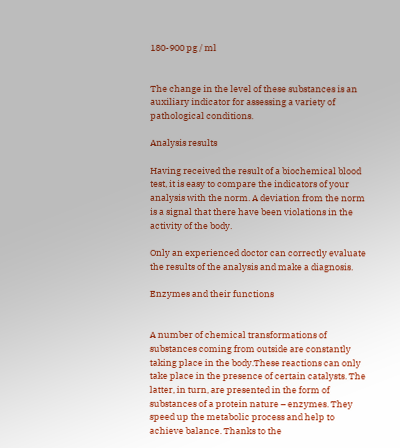180-900 pg / ml


The change in the level of these substances is an auxiliary indicator for assessing a variety of pathological conditions.

Analysis results

Having received the result of a biochemical blood test, it is easy to compare the indicators of your analysis with the norm. A deviation from the norm is a signal that there have been violations in the activity of the body.

Only an experienced doctor can correctly evaluate the results of the analysis and make a diagnosis.

Enzymes and their functions


A number of chemical transformations of substances coming from outside are constantly taking place in the body.These reactions can only take place in the presence of certain catalysts. The latter, in turn, are presented in the form of substances of a protein nature – enzymes. They speed up the metabolic process and help to achieve balance. Thanks to the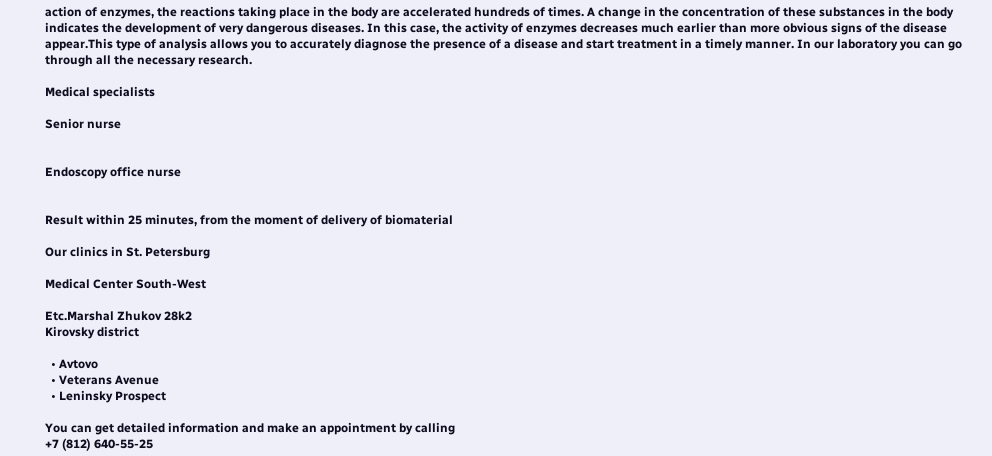action of enzymes, the reactions taking place in the body are accelerated hundreds of times. A change in the concentration of these substances in the body indicates the development of very dangerous diseases. In this case, the activity of enzymes decreases much earlier than more obvious signs of the disease appear.This type of analysis allows you to accurately diagnose the presence of a disease and start treatment in a timely manner. In our laboratory you can go through all the necessary research.

Medical specialists

Senior nurse


Endoscopy office nurse


Result within 25 minutes, from the moment of delivery of biomaterial

Our clinics in St. Petersburg

Medical Center South-West

Etc.Marshal Zhukov 28k2
Kirovsky district

  • Avtovo
  • Veterans Avenue
  • Leninsky Prospect

You can get detailed information and make an appointment by calling
+7 (812) 640-55-25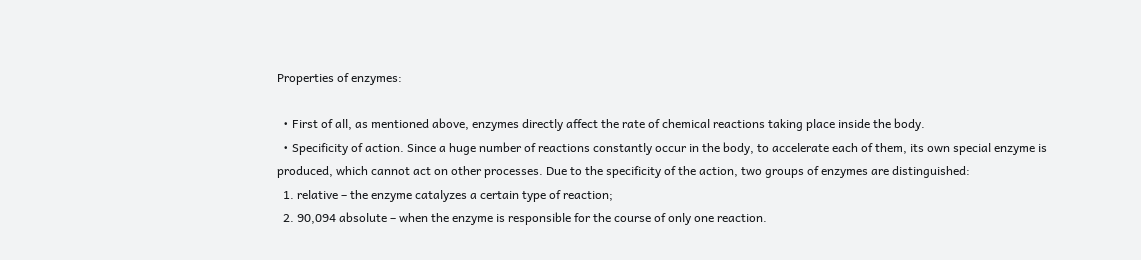Properties of enzymes:

  • First of all, as mentioned above, enzymes directly affect the rate of chemical reactions taking place inside the body.
  • Specificity of action. Since a huge number of reactions constantly occur in the body, to accelerate each of them, its own special enzyme is produced, which cannot act on other processes. Due to the specificity of the action, two groups of enzymes are distinguished:
  1. relative – the enzyme catalyzes a certain type of reaction;
  2. 90,094 absolute – when the enzyme is responsible for the course of only one reaction.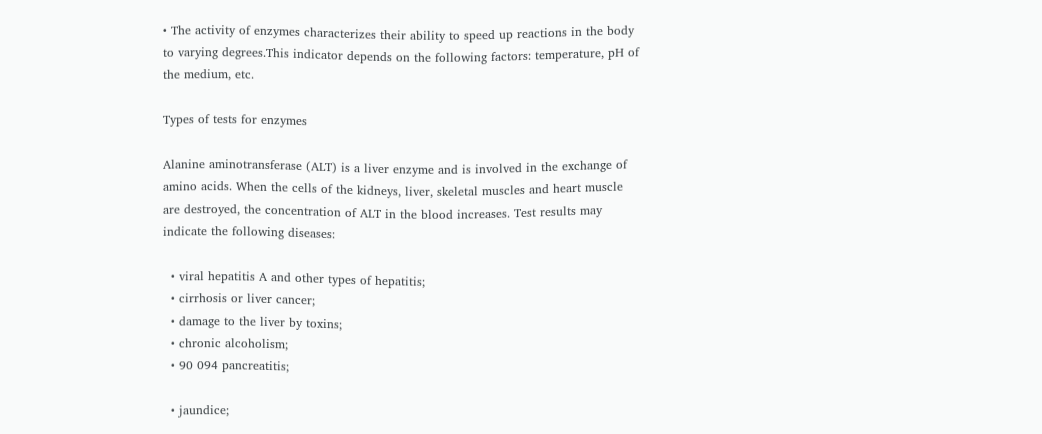• The activity of enzymes characterizes their ability to speed up reactions in the body to varying degrees.This indicator depends on the following factors: temperature, pH of the medium, etc.

Types of tests for enzymes

Alanine aminotransferase (ALT) is a liver enzyme and is involved in the exchange of amino acids. When the cells of the kidneys, liver, skeletal muscles and heart muscle are destroyed, the concentration of ALT in the blood increases. Test results may indicate the following diseases:

  • viral hepatitis A and other types of hepatitis;
  • cirrhosis or liver cancer;
  • damage to the liver by toxins;
  • chronic alcoholism;
  • 90 094 pancreatitis;

  • jaundice;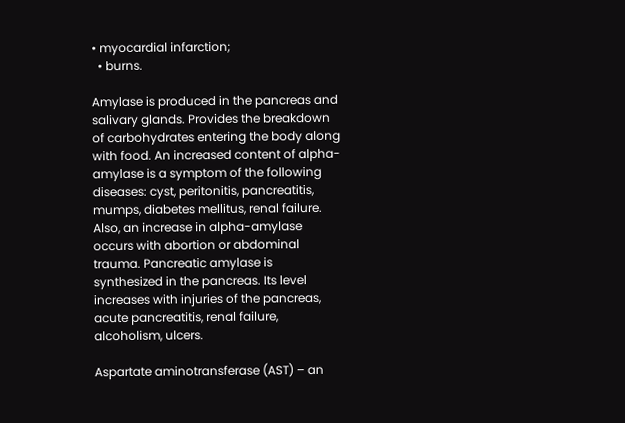• myocardial infarction;
  • burns.

Amylase is produced in the pancreas and salivary glands. Provides the breakdown of carbohydrates entering the body along with food. An increased content of alpha-amylase is a symptom of the following diseases: cyst, peritonitis, pancreatitis, mumps, diabetes mellitus, renal failure. Also, an increase in alpha-amylase occurs with abortion or abdominal trauma. Pancreatic amylase is synthesized in the pancreas. Its level increases with injuries of the pancreas, acute pancreatitis, renal failure, alcoholism, ulcers.

Aspartate aminotransferase (AST) – an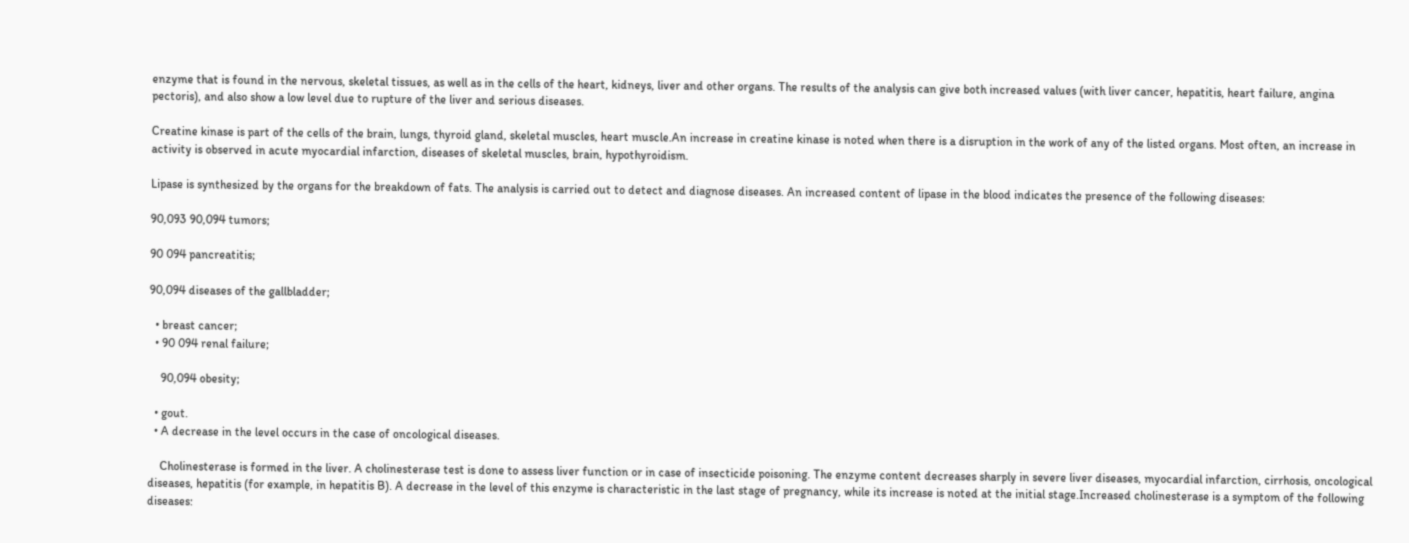enzyme that is found in the nervous, skeletal tissues, as well as in the cells of the heart, kidneys, liver and other organs. The results of the analysis can give both increased values (with liver cancer, hepatitis, heart failure, angina pectoris), and also show a low level due to rupture of the liver and serious diseases.

Creatine kinase is part of the cells of the brain, lungs, thyroid gland, skeletal muscles, heart muscle.An increase in creatine kinase is noted when there is a disruption in the work of any of the listed organs. Most often, an increase in activity is observed in acute myocardial infarction, diseases of skeletal muscles, brain, hypothyroidism.

Lipase is synthesized by the organs for the breakdown of fats. The analysis is carried out to detect and diagnose diseases. An increased content of lipase in the blood indicates the presence of the following diseases:

90,093 90,094 tumors;

90 094 pancreatitis;

90,094 diseases of the gallbladder;

  • breast cancer;
  • 90 094 renal failure;

    90,094 obesity;

  • gout.
  • A decrease in the level occurs in the case of oncological diseases.

    Cholinesterase is formed in the liver. A cholinesterase test is done to assess liver function or in case of insecticide poisoning. The enzyme content decreases sharply in severe liver diseases, myocardial infarction, cirrhosis, oncological diseases, hepatitis (for example, in hepatitis B). A decrease in the level of this enzyme is characteristic in the last stage of pregnancy, while its increase is noted at the initial stage.Increased cholinesterase is a symptom of the following diseases: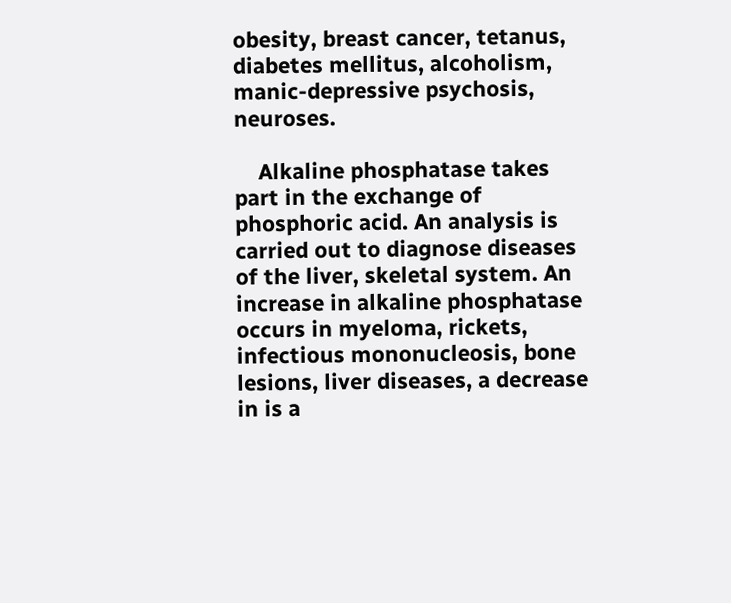obesity, breast cancer, tetanus, diabetes mellitus, alcoholism, manic-depressive psychosis, neuroses.

    Alkaline phosphatase takes part in the exchange of phosphoric acid. An analysis is carried out to diagnose diseases of the liver, skeletal system. An increase in alkaline phosphatase occurs in myeloma, rickets, infectious mononucleosis, bone lesions, liver diseases, a decrease in is a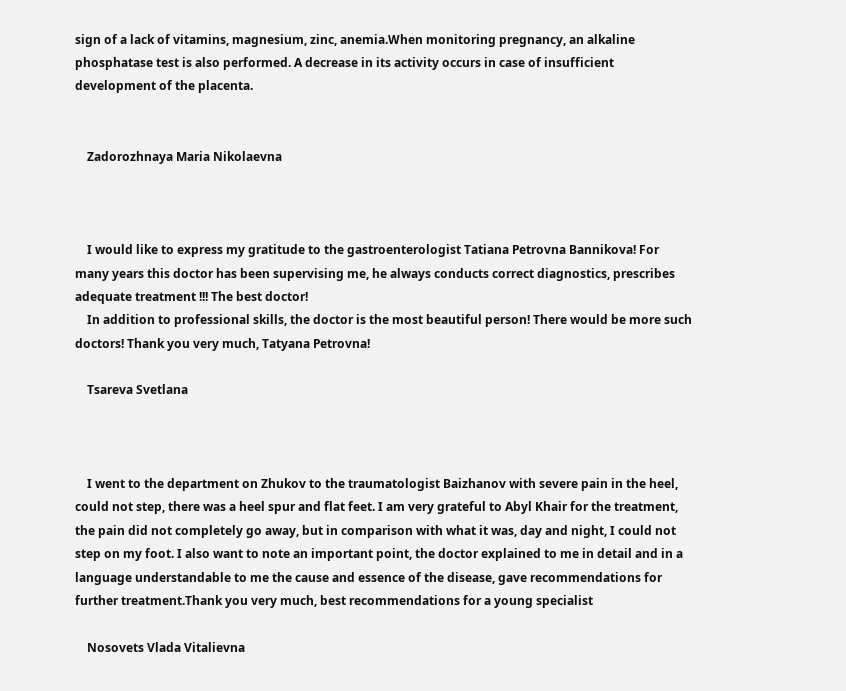sign of a lack of vitamins, magnesium, zinc, anemia.When monitoring pregnancy, an alkaline phosphatase test is also performed. A decrease in its activity occurs in case of insufficient development of the placenta.


    Zadorozhnaya Maria Nikolaevna



    I would like to express my gratitude to the gastroenterologist Tatiana Petrovna Bannikova! For many years this doctor has been supervising me, he always conducts correct diagnostics, prescribes adequate treatment !!! The best doctor!
    In addition to professional skills, the doctor is the most beautiful person! There would be more such doctors! Thank you very much, Tatyana Petrovna!

    Tsareva Svetlana



    I went to the department on Zhukov to the traumatologist Baizhanov with severe pain in the heel, could not step, there was a heel spur and flat feet. I am very grateful to Abyl Khair for the treatment, the pain did not completely go away, but in comparison with what it was, day and night, I could not step on my foot. I also want to note an important point, the doctor explained to me in detail and in a language understandable to me the cause and essence of the disease, gave recommendations for further treatment.Thank you very much, best recommendations for a young specialist

    Nosovets Vlada Vitalievna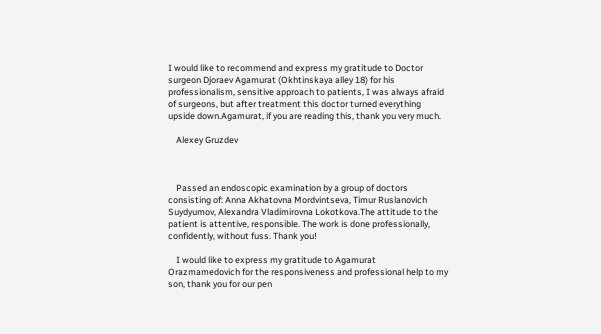I would like to recommend and express my gratitude to Doctor surgeon Djoraev Agamurat (Okhtinskaya alley 18) for his professionalism, sensitive approach to patients, I was always afraid of surgeons, but after treatment this doctor turned everything upside down.Agamurat, if you are reading this, thank you very much.

    Alexey Gruzdev



    Passed an endoscopic examination by a group of doctors consisting of: Anna Akhatovna Mordvintseva, Timur Ruslanovich Suydyumov, Alexandra Vladimirovna Lokotkova.The attitude to the patient is attentive, responsible. The work is done professionally, confidently, without fuss. Thank you!

    I would like to express my gratitude to Agamurat Orazmamedovich for the responsiveness and professional help to my son, thank you for our pen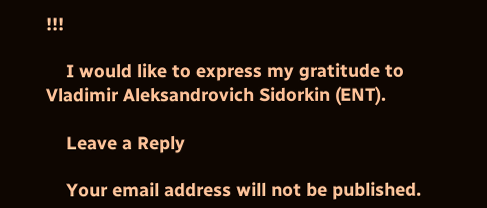!!!

    I would like to express my gratitude to Vladimir Aleksandrovich Sidorkin (ENT).

    Leave a Reply

    Your email address will not be published.